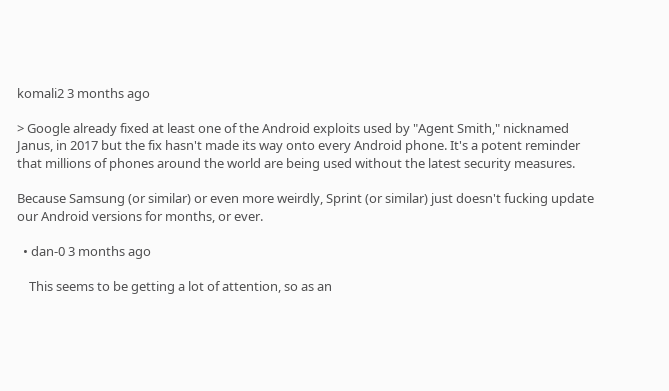komali2 3 months ago

> Google already fixed at least one of the Android exploits used by "Agent Smith," nicknamed Janus, in 2017 but the fix hasn't made its way onto every Android phone. It's a potent reminder that millions of phones around the world are being used without the latest security measures.

Because Samsung (or similar) or even more weirdly, Sprint (or similar) just doesn't fucking update our Android versions for months, or ever.

  • dan-0 3 months ago

    This seems to be getting a lot of attention, so as an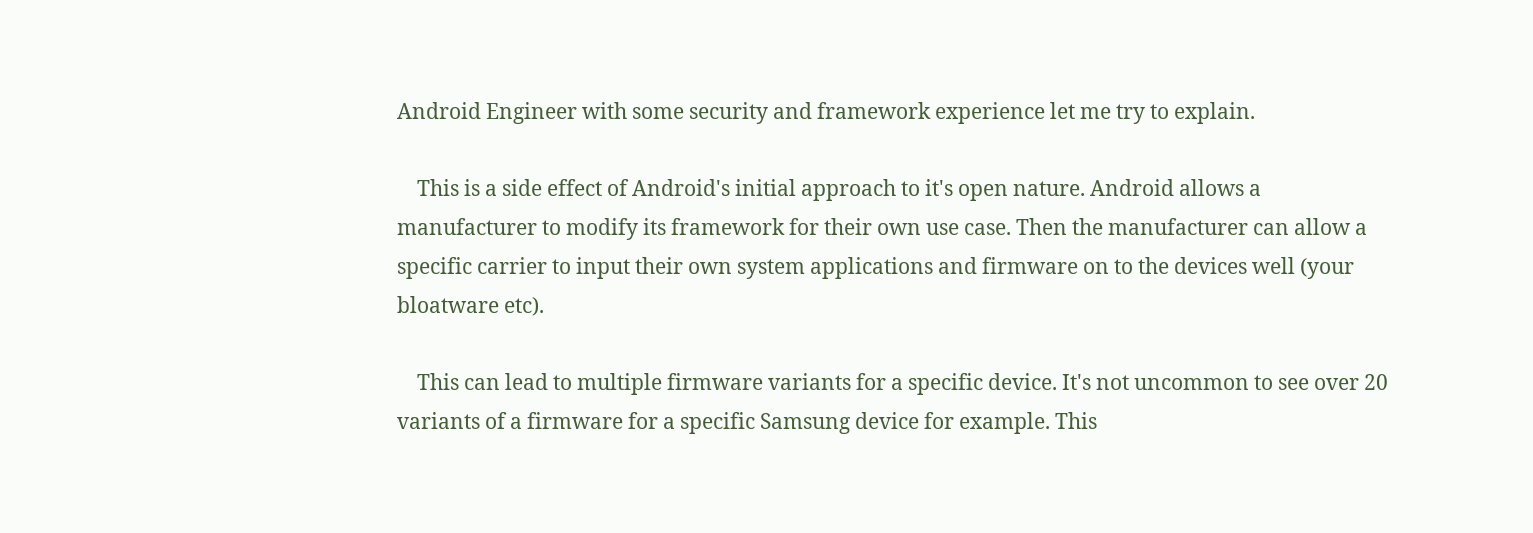Android Engineer with some security and framework experience let me try to explain.

    This is a side effect of Android's initial approach to it's open nature. Android allows a manufacturer to modify its framework for their own use case. Then the manufacturer can allow a specific carrier to input their own system applications and firmware on to the devices well (your bloatware etc).

    This can lead to multiple firmware variants for a specific device. It's not uncommon to see over 20 variants of a firmware for a specific Samsung device for example. This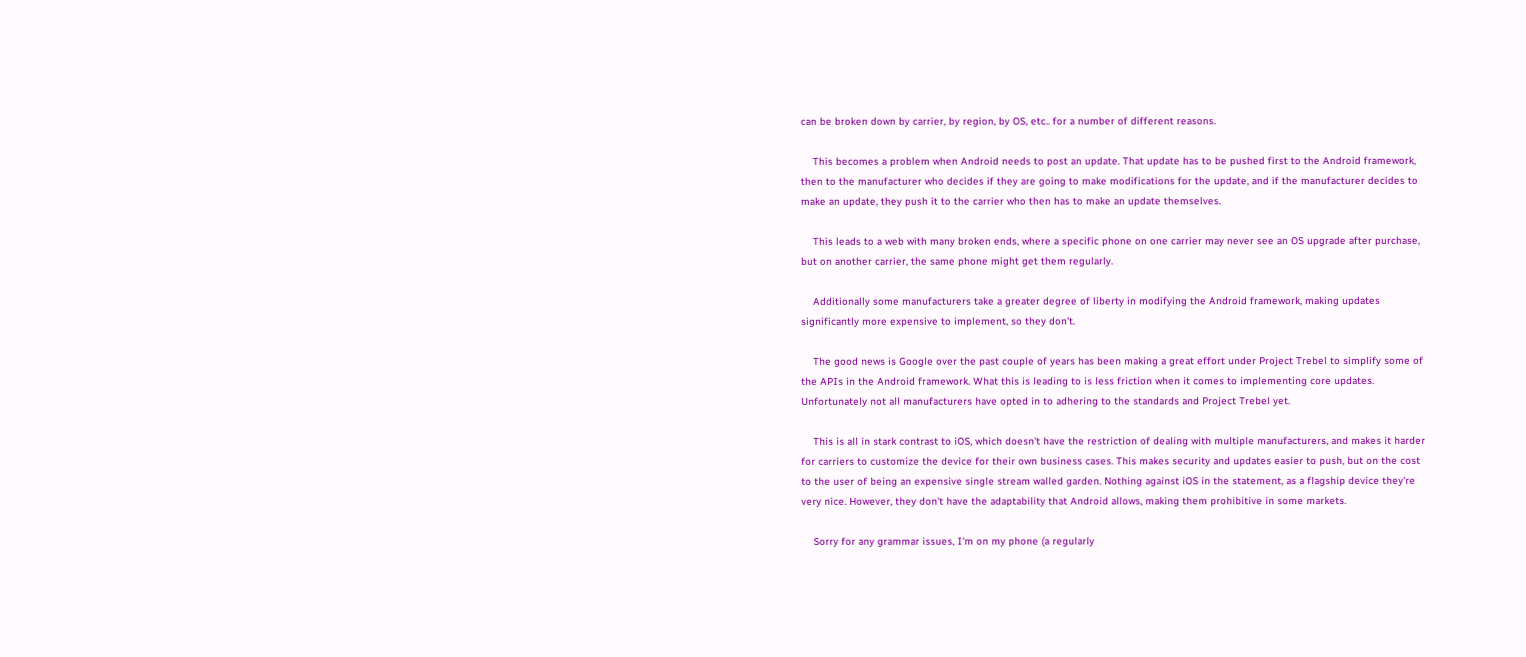can be broken down by carrier, by region, by OS, etc.. for a number of different reasons.

    This becomes a problem when Android needs to post an update. That update has to be pushed first to the Android framework, then to the manufacturer who decides if they are going to make modifications for the update, and if the manufacturer decides to make an update, they push it to the carrier who then has to make an update themselves.

    This leads to a web with many broken ends, where a specific phone on one carrier may never see an OS upgrade after purchase, but on another carrier, the same phone might get them regularly.

    Additionally some manufacturers take a greater degree of liberty in modifying the Android framework, making updates significantly more expensive to implement, so they don't.

    The good news is Google over the past couple of years has been making a great effort under Project Trebel to simplify some of the APIs in the Android framework. What this is leading to is less friction when it comes to implementing core updates. Unfortunately not all manufacturers have opted in to adhering to the standards and Project Trebel yet.

    This is all in stark contrast to iOS, which doesn't have the restriction of dealing with multiple manufacturers, and makes it harder for carriers to customize the device for their own business cases. This makes security and updates easier to push, but on the cost to the user of being an expensive single stream walled garden. Nothing against iOS in the statement, as a flagship device they're very nice. However, they don't have the adaptability that Android allows, making them prohibitive in some markets.

    Sorry for any grammar issues, I'm on my phone (a regularly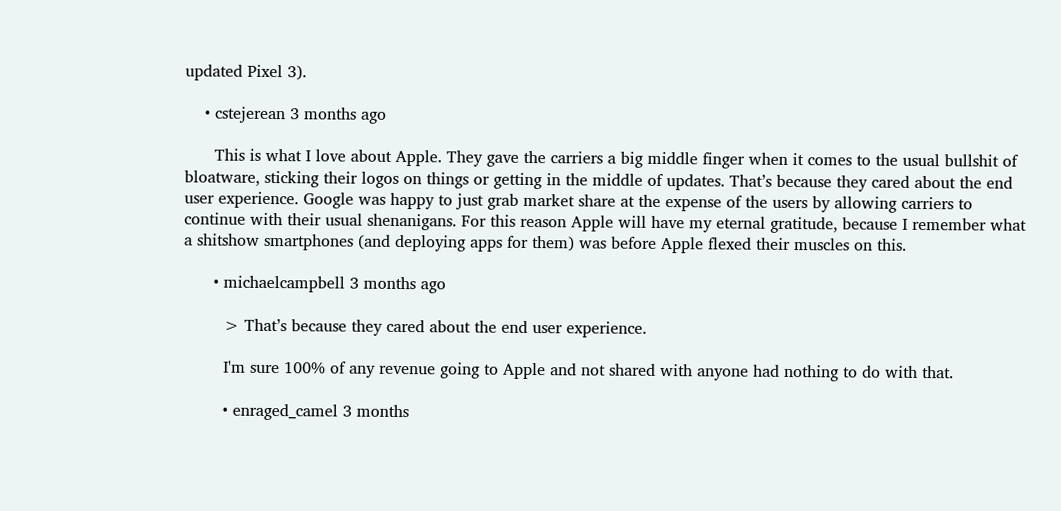updated Pixel 3).

    • cstejerean 3 months ago

      This is what I love about Apple. They gave the carriers a big middle finger when it comes to the usual bullshit of bloatware, sticking their logos on things or getting in the middle of updates. That’s because they cared about the end user experience. Google was happy to just grab market share at the expense of the users by allowing carriers to continue with their usual shenanigans. For this reason Apple will have my eternal gratitude, because I remember what a shitshow smartphones (and deploying apps for them) was before Apple flexed their muscles on this.

      • michaelcampbell 3 months ago

        > That’s because they cared about the end user experience.

        I'm sure 100% of any revenue going to Apple and not shared with anyone had nothing to do with that.

        • enraged_camel 3 months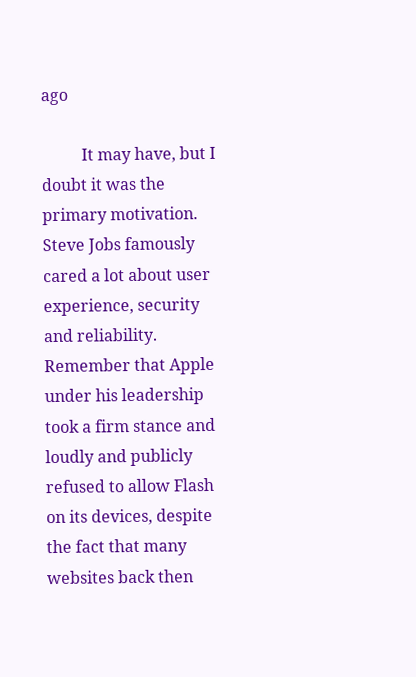ago

          It may have, but I doubt it was the primary motivation. Steve Jobs famously cared a lot about user experience, security and reliability. Remember that Apple under his leadership took a firm stance and loudly and publicly refused to allow Flash on its devices, despite the fact that many websites back then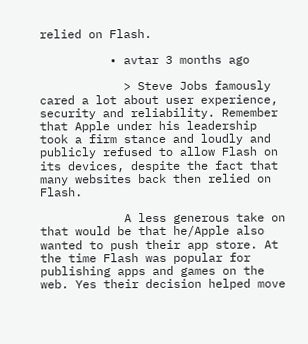relied on Flash.

          • avtar 3 months ago

            > Steve Jobs famously cared a lot about user experience, security and reliability. Remember that Apple under his leadership took a firm stance and loudly and publicly refused to allow Flash on its devices, despite the fact that many websites back then relied on Flash.

            A less generous take on that would be that he/Apple also wanted to push their app store. At the time Flash was popular for publishing apps and games on the web. Yes their decision helped move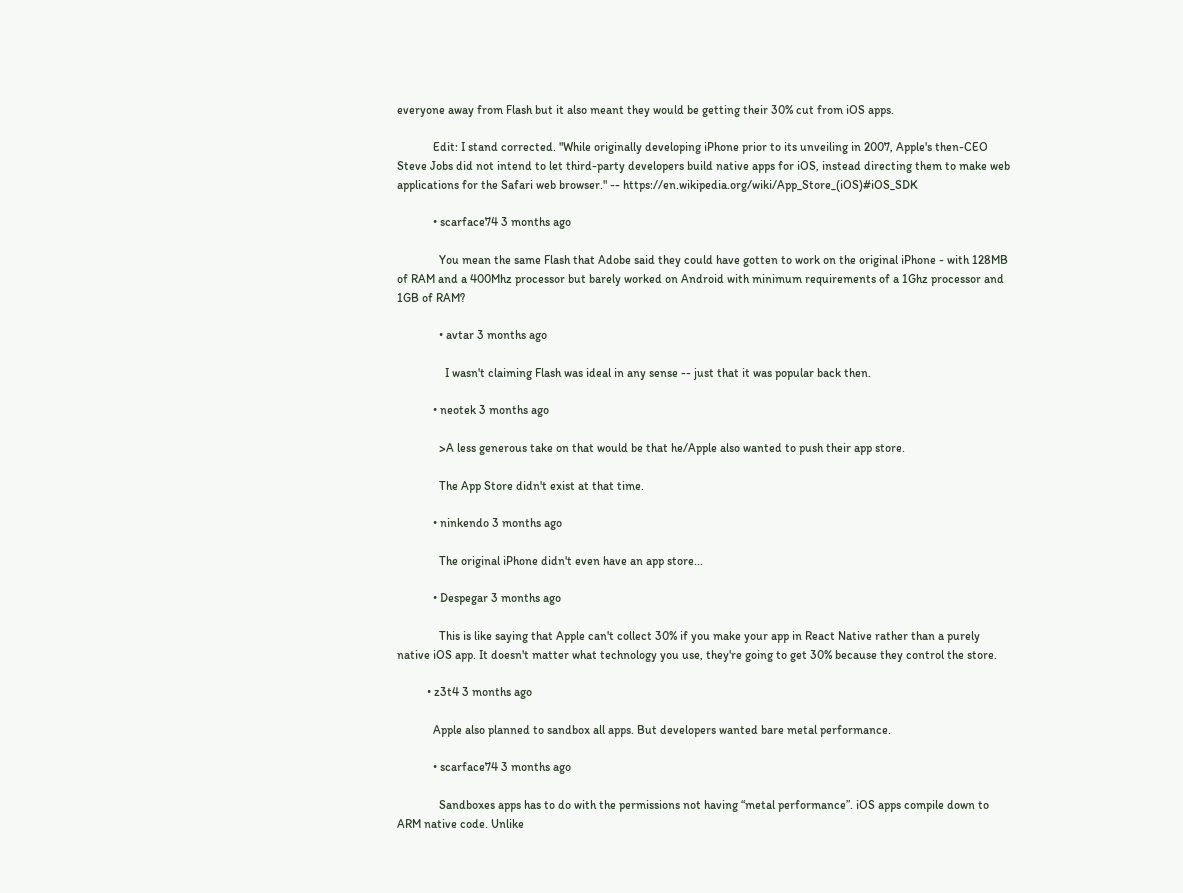everyone away from Flash but it also meant they would be getting their 30% cut from iOS apps.

            Edit: I stand corrected. "While originally developing iPhone prior to its unveiling in 2007, Apple's then-CEO Steve Jobs did not intend to let third-party developers build native apps for iOS, instead directing them to make web applications for the Safari web browser." -- https://en.wikipedia.org/wiki/App_Store_(iOS)#iOS_SDK

            • scarface74 3 months ago

              You mean the same Flash that Adobe said they could have gotten to work on the original iPhone - with 128MB of RAM and a 400Mhz processor but barely worked on Android with minimum requirements of a 1Ghz processor and 1GB of RAM?

              • avtar 3 months ago

                I wasn't claiming Flash was ideal in any sense -- just that it was popular back then.

            • neotek 3 months ago

              >A less generous take on that would be that he/Apple also wanted to push their app store.

              The App Store didn't exist at that time.

            • ninkendo 3 months ago

              The original iPhone didn't even have an app store...

            • Despegar 3 months ago

              This is like saying that Apple can't collect 30% if you make your app in React Native rather than a purely native iOS app. It doesn't matter what technology you use, they're going to get 30% because they control the store.

          • z3t4 3 months ago

            Apple also planned to sandbox all apps. But developers wanted bare metal performance.

            • scarface74 3 months ago

              Sandboxes apps has to do with the permissions not having “metal performance”. iOS apps compile down to ARM native code. Unlike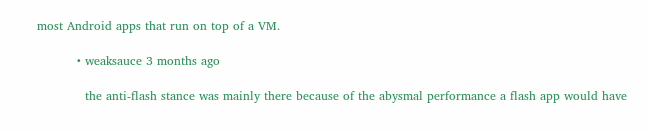most Android apps that run on top of a VM.

          • weaksauce 3 months ago

            the anti-flash stance was mainly there because of the abysmal performance a flash app would have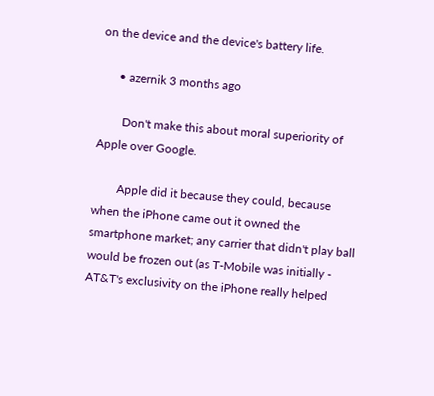on the device and the device's battery life.

      • azernik 3 months ago

        Don't make this about moral superiority of Apple over Google.

        Apple did it because they could, because when the iPhone came out it owned the smartphone market; any carrier that didn't play ball would be frozen out (as T-Mobile was initially - AT&T's exclusivity on the iPhone really helped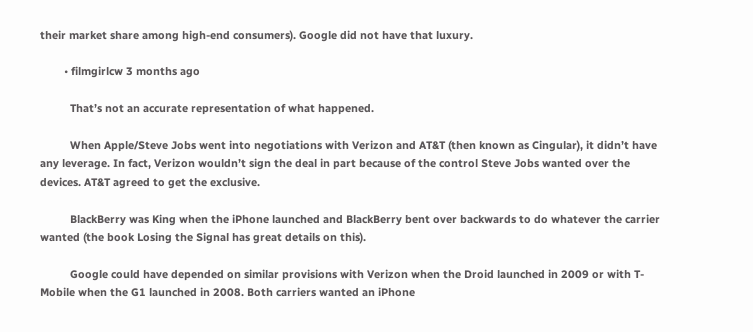their market share among high-end consumers). Google did not have that luxury.

        • filmgirlcw 3 months ago

          That’s not an accurate representation of what happened.

          When Apple/Steve Jobs went into negotiations with Verizon and AT&T (then known as Cingular), it didn’t have any leverage. In fact, Verizon wouldn’t sign the deal in part because of the control Steve Jobs wanted over the devices. AT&T agreed to get the exclusive.

          BlackBerry was King when the iPhone launched and BlackBerry bent over backwards to do whatever the carrier wanted (the book Losing the Signal has great details on this).

          Google could have depended on similar provisions with Verizon when the Droid launched in 2009 or with T-Mobile when the G1 launched in 2008. Both carriers wanted an iPhone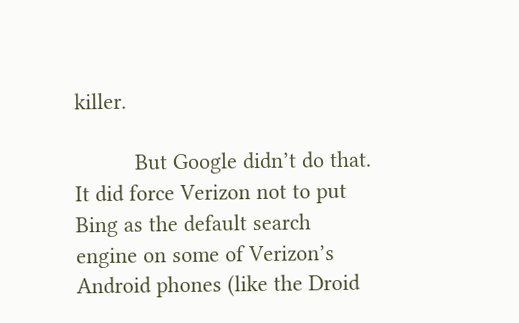killer.

          But Google didn’t do that. It did force Verizon not to put Bing as the default search engine on some of Verizon’s Android phones (like the Droid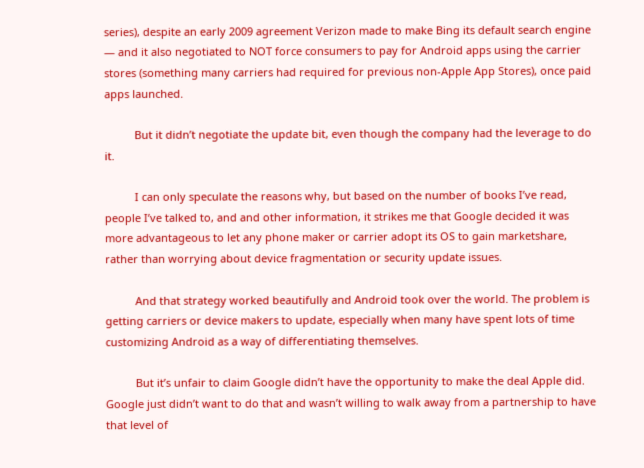series), despite an early 2009 agreement Verizon made to make Bing its default search engine — and it also negotiated to NOT force consumers to pay for Android apps using the carrier stores (something many carriers had required for previous non-Apple App Stores), once paid apps launched.

          But it didn’t negotiate the update bit, even though the company had the leverage to do it.

          I can only speculate the reasons why, but based on the number of books I’ve read, people I’ve talked to, and and other information, it strikes me that Google decided it was more advantageous to let any phone maker or carrier adopt its OS to gain marketshare, rather than worrying about device fragmentation or security update issues.

          And that strategy worked beautifully and Android took over the world. The problem is getting carriers or device makers to update, especially when many have spent lots of time customizing Android as a way of differentiating themselves.

          But it’s unfair to claim Google didn’t have the opportunity to make the deal Apple did. Google just didn’t want to do that and wasn’t willing to walk away from a partnership to have that level of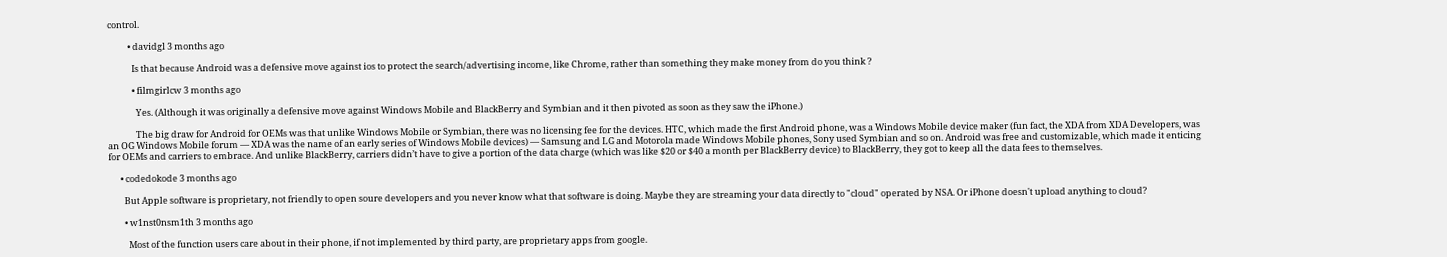control.

          • davidgl 3 months ago

            Is that because Android was a defensive move against ios to protect the search/advertising income, like Chrome, rather than something they make money from do you think ?

            • filmgirlcw 3 months ago

              Yes. (Although it was originally a defensive move against Windows Mobile and BlackBerry and Symbian and it then pivoted as soon as they saw the iPhone.)

              The big draw for Android for OEMs was that unlike Windows Mobile or Symbian, there was no licensing fee for the devices. HTC, which made the first Android phone, was a Windows Mobile device maker (fun fact, the XDA from XDA Developers, was an OG Windows Mobile forum — XDA was the name of an early series of Windows Mobile devices) — Samsung and LG and Motorola made Windows Mobile phones, Sony used Symbian and so on. Android was free and customizable, which made it enticing for OEMs and carriers to embrace. And unlike BlackBerry, carriers didn’t have to give a portion of the data charge (which was like $20 or $40 a month per BlackBerry device) to BlackBerry, they got to keep all the data fees to themselves.

      • codedokode 3 months ago

        But Apple software is proprietary, not friendly to open soure developers and you never know what that software is doing. Maybe they are streaming your data directly to "cloud" operated by NSA. Or iPhone doesn't upload anything to cloud?

        • w1nst0nsm1th 3 months ago

          Most of the function users care about in their phone, if not implemented by third party, are proprietary apps from google.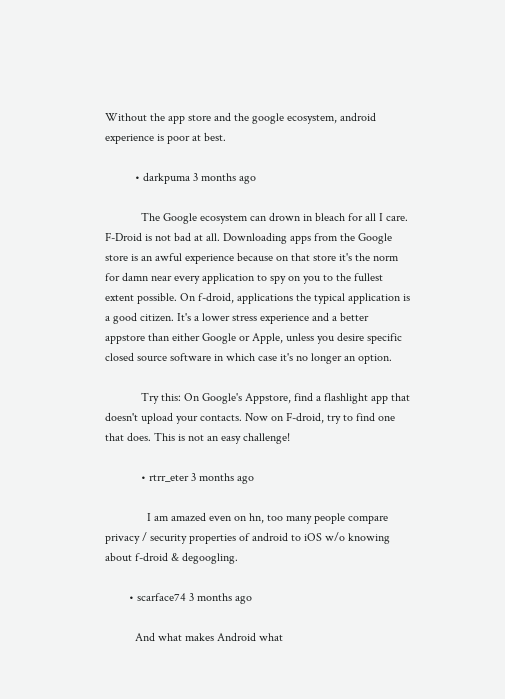Without the app store and the google ecosystem, android experience is poor at best.

          • darkpuma 3 months ago

            The Google ecosystem can drown in bleach for all I care. F-Droid is not bad at all. Downloading apps from the Google store is an awful experience because on that store it's the norm for damn near every application to spy on you to the fullest extent possible. On f-droid, applications the typical application is a good citizen. It's a lower stress experience and a better appstore than either Google or Apple, unless you desire specific closed source software in which case it's no longer an option.

            Try this: On Google's Appstore, find a flashlight app that doesn't upload your contacts. Now on F-droid, try to find one that does. This is not an easy challenge!

            • rtrr_eter 3 months ago

              I am amazed even on hn, too many people compare privacy / security properties of android to iOS w/o knowing about f-droid & degoogling.

        • scarface74 3 months ago

          And what makes Android what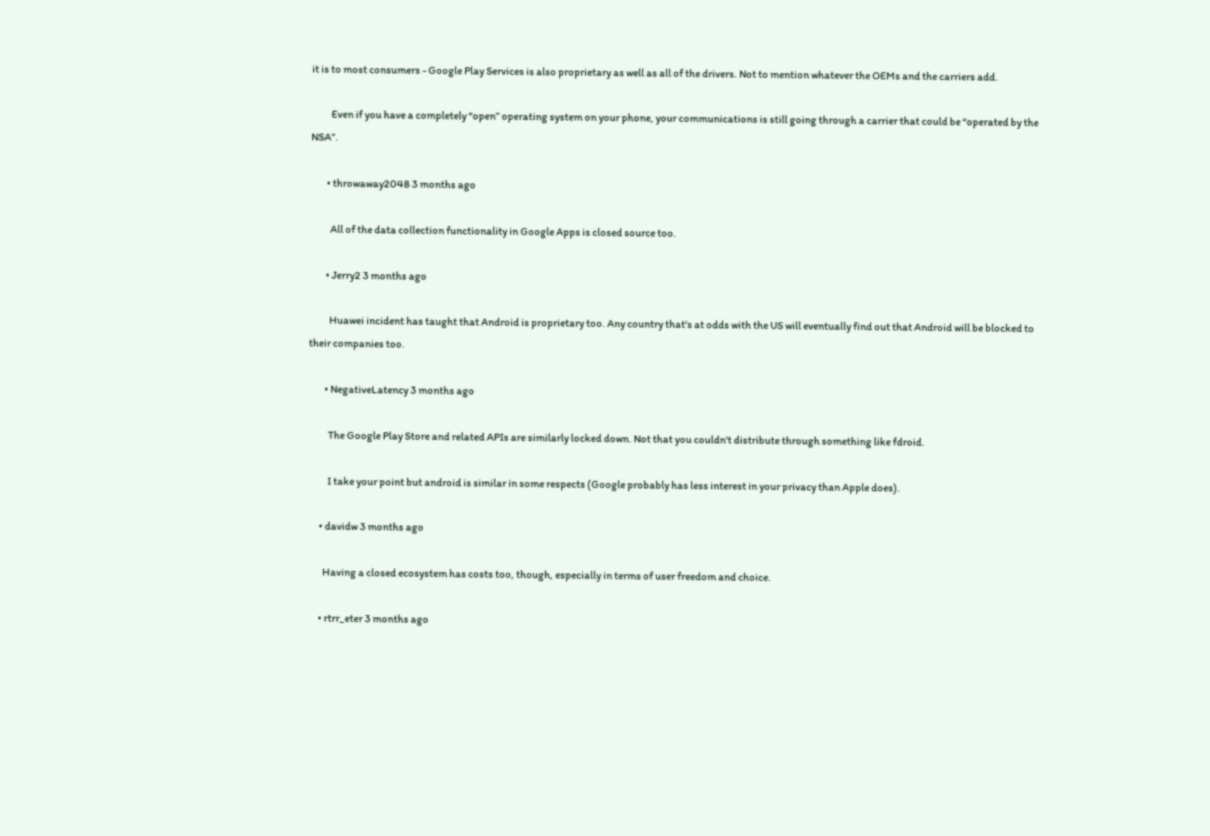it is to most consumers - Google Play Services is also proprietary as well as all of the drivers. Not to mention whatever the OEMs and the carriers add.

          Even if you have a completely “open” operating system on your phone, your communications is still going through a carrier that could be “operated by the NSA”.

        • throwaway2048 3 months ago

          All of the data collection functionality in Google Apps is closed source too.

        • Jerry2 3 months ago

          Huawei incident has taught that Android is proprietary too. Any country that's at odds with the US will eventually find out that Android will be blocked to their companies too.

        • NegativeLatency 3 months ago

          The Google Play Store and related APIs are similarly locked down. Not that you couldn't distribute through something like fdroid.

          I take your point but android is similar in some respects (Google probably has less interest in your privacy than Apple does).

      • davidw 3 months ago

        Having a closed ecosystem has costs too, though, especially in terms of user freedom and choice.

      • rtrr_eter 3 months ago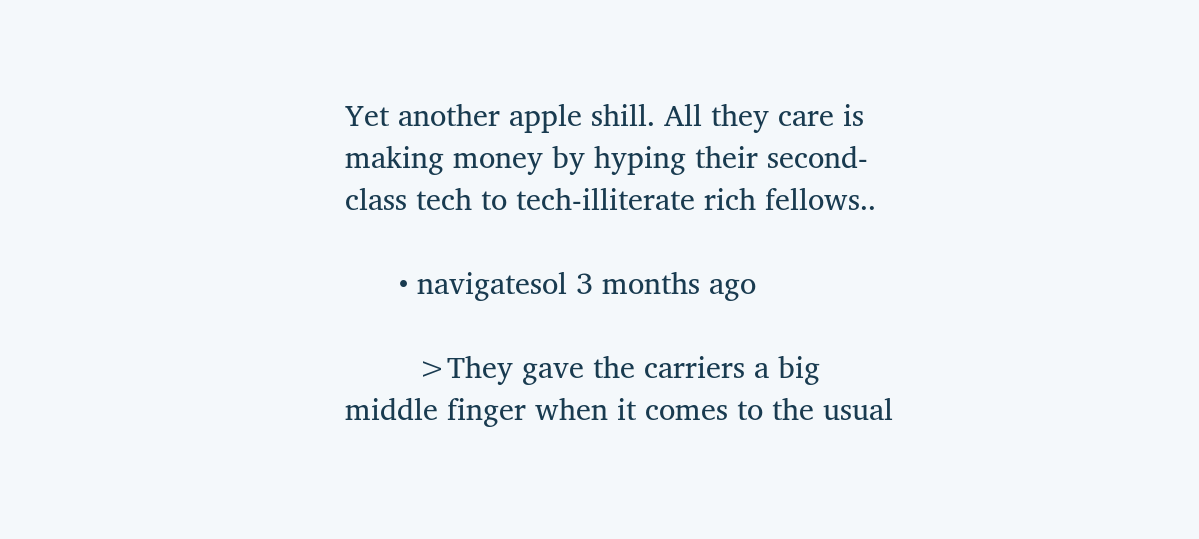Yet another apple shill. All they care is making money by hyping their second-class tech to tech-illiterate rich fellows..

      • navigatesol 3 months ago

        >They gave the carriers a big middle finger when it comes to the usual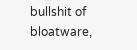bullshit of bloatware,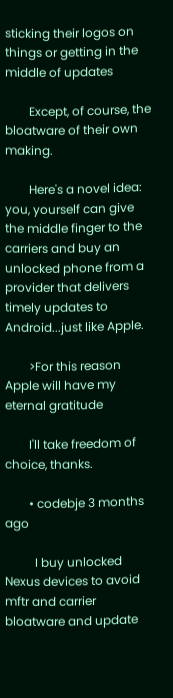sticking their logos on things or getting in the middle of updates

        Except, of course, the bloatware of their own making.

        Here's a novel idea: you, yourself can give the middle finger to the carriers and buy an unlocked phone from a provider that delivers timely updates to Android...just like Apple.

        >For this reason Apple will have my eternal gratitude

        I'll take freedom of choice, thanks.

        • codebje 3 months ago

          I buy unlocked Nexus devices to avoid mftr and carrier bloatware and update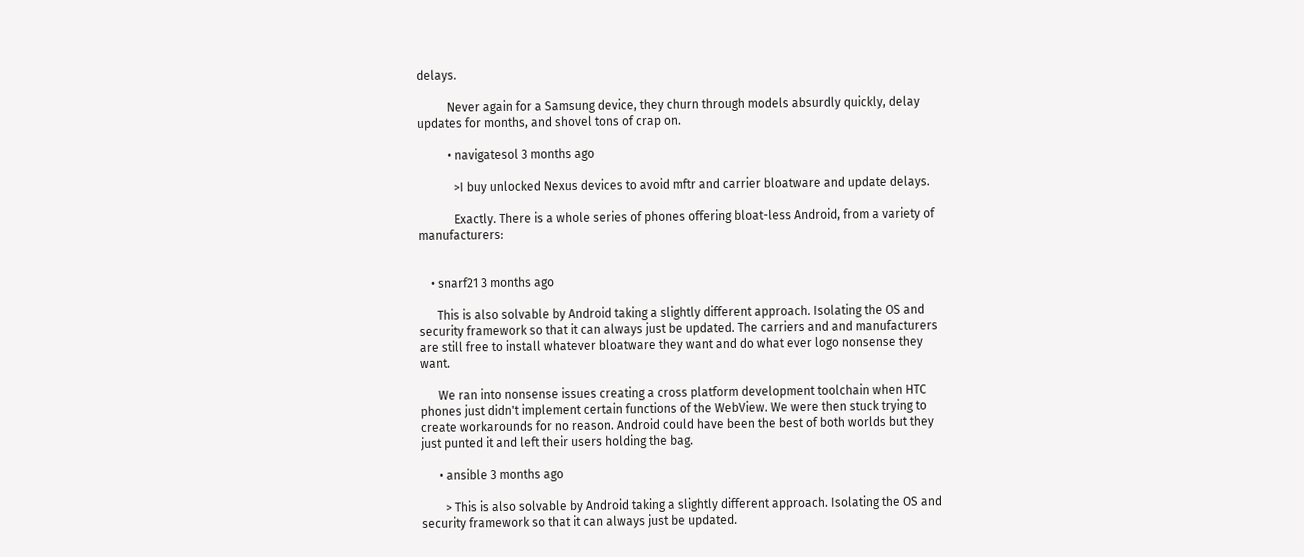delays.

          Never again for a Samsung device, they churn through models absurdly quickly, delay updates for months, and shovel tons of crap on.

          • navigatesol 3 months ago

            >I buy unlocked Nexus devices to avoid mftr and carrier bloatware and update delays.

            Exactly. There is a whole series of phones offering bloat-less Android, from a variety of manufacturers:


    • snarf21 3 months ago

      This is also solvable by Android taking a slightly different approach. Isolating the OS and security framework so that it can always just be updated. The carriers and and manufacturers are still free to install whatever bloatware they want and do what ever logo nonsense they want.

      We ran into nonsense issues creating a cross platform development toolchain when HTC phones just didn't implement certain functions of the WebView. We were then stuck trying to create workarounds for no reason. Android could have been the best of both worlds but they just punted it and left their users holding the bag.

      • ansible 3 months ago

        > This is also solvable by Android taking a slightly different approach. Isolating the OS and security framework so that it can always just be updated.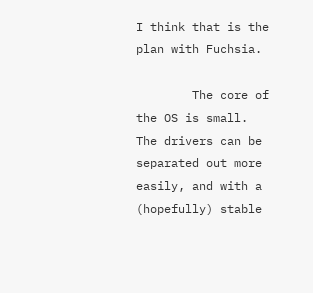I think that is the plan with Fuchsia.

        The core of the OS is small. The drivers can be separated out more easily, and with a (hopefully) stable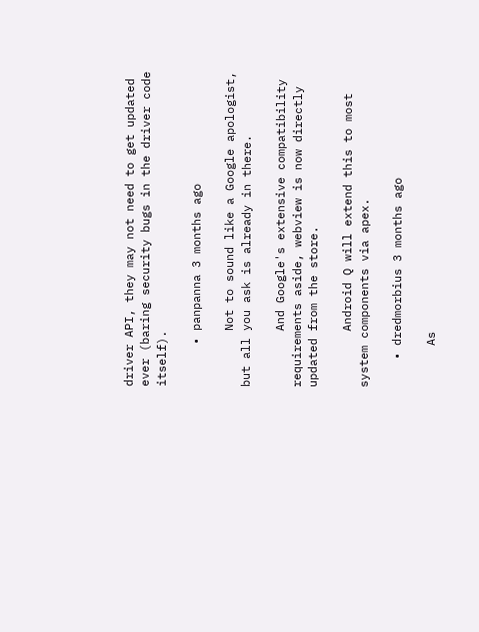driver API, they may not need to get updated ever (baring security bugs in the driver code itself).

      • panpanna 3 months ago

        Not to sound like a Google apologist, but all you ask is already in there.

        And Google's extensive compatibility requirements aside, webview is now directly updated from the store.

        Android Q will extend this to most system components via apex.

    • dredmorbius 3 months ago

      As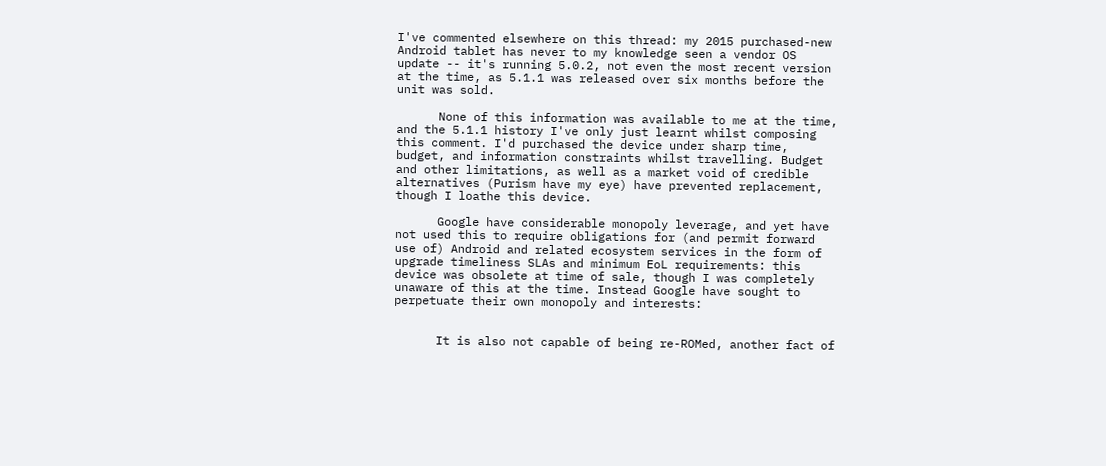I've commented elsewhere on this thread: my 2015 purchased-new Android tablet has never to my knowledge seen a vendor OS update -- it's running 5.0.2, not even the most recent version at the time, as 5.1.1 was released over six months before the unit was sold.

      None of this information was available to me at the time, and the 5.1.1 history I've only just learnt whilst composing this comment. I'd purchased the device under sharp time, budget, and information constraints whilst travelling. Budget and other limitations, as well as a market void of credible alternatives (Purism have my eye) have prevented replacement, though I loathe this device.

      Google have considerable monopoly leverage, and yet have not used this to require obligations for (and permit forward use of) Android and related ecosystem services in the form of upgrade timeliness SLAs and minimum EoL requirements: this device was obsolete at time of sale, though I was completely unaware of this at the time. Instead Google have sought to perpetuate their own monopoly and interests:


      It is also not capable of being re-ROMed, another fact of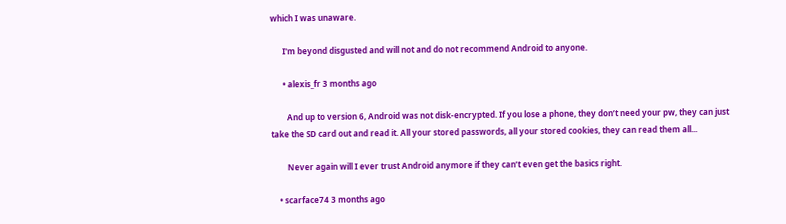which I was unaware.

      I'm beyond disgusted and will not and do not recommend Android to anyone.

      • alexis_fr 3 months ago

        And up to version 6, Android was not disk-encrypted. If you lose a phone, they don’t need your pw, they can just take the SD card out and read it. All your stored passwords, all your stored cookies, they can read them all...

        Never again will I ever trust Android anymore if they can’t even get the basics right.

    • scarface74 3 months ago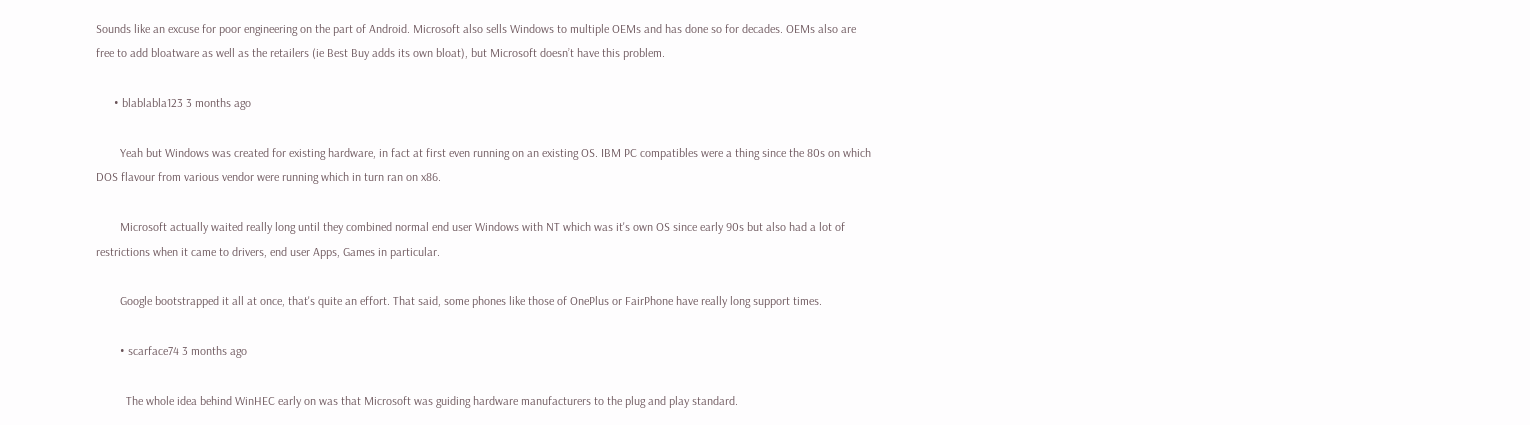Sounds like an excuse for poor engineering on the part of Android. Microsoft also sells Windows to multiple OEMs and has done so for decades. OEMs also are free to add bloatware as well as the retailers (ie Best Buy adds its own bloat), but Microsoft doesn’t have this problem.

      • blablabla123 3 months ago

        Yeah but Windows was created for existing hardware, in fact at first even running on an existing OS. IBM PC compatibles were a thing since the 80s on which DOS flavour from various vendor were running which in turn ran on x86.

        Microsoft actually waited really long until they combined normal end user Windows with NT which was it's own OS since early 90s but also had a lot of restrictions when it came to drivers, end user Apps, Games in particular.

        Google bootstrapped it all at once, that's quite an effort. That said, some phones like those of OnePlus or FairPhone have really long support times.

        • scarface74 3 months ago

          The whole idea behind WinHEC early on was that Microsoft was guiding hardware manufacturers to the plug and play standard.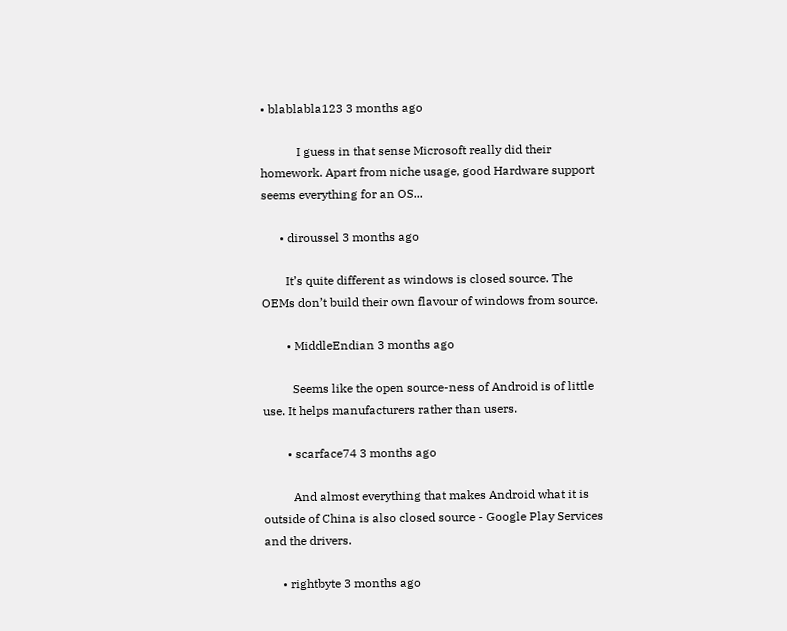• blablabla123 3 months ago

            I guess in that sense Microsoft really did their homework. Apart from niche usage, good Hardware support seems everything for an OS...

      • diroussel 3 months ago

        It’s quite different as windows is closed source. The OEMs don’t build their own flavour of windows from source.

        • MiddleEndian 3 months ago

          Seems like the open source-ness of Android is of little use. It helps manufacturers rather than users.

        • scarface74 3 months ago

          And almost everything that makes Android what it is outside of China is also closed source - Google Play Services and the drivers.

      • rightbyte 3 months ago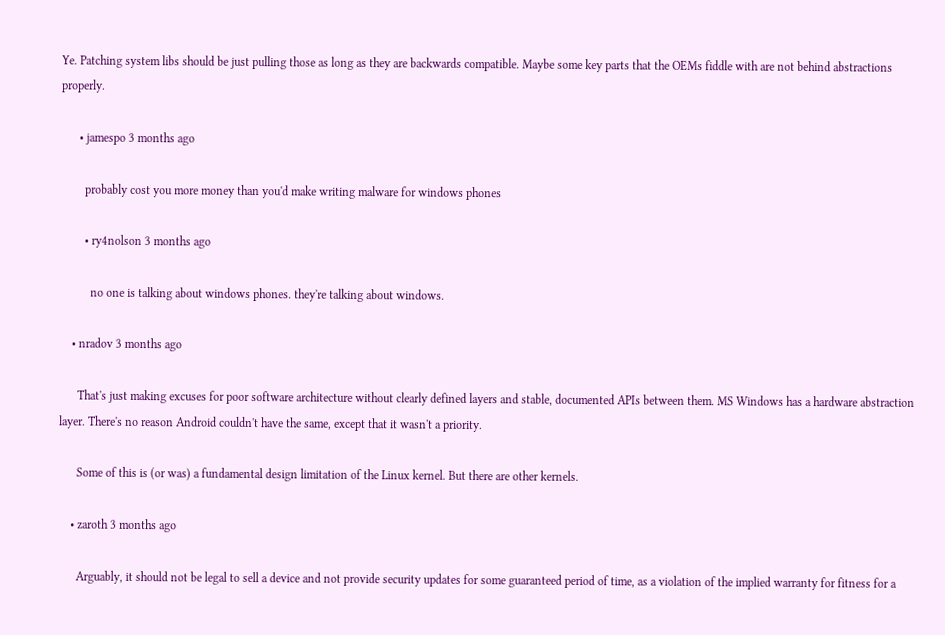Ye. Patching system libs should be just pulling those as long as they are backwards compatible. Maybe some key parts that the OEMs fiddle with are not behind abstractions properly.

      • jamespo 3 months ago

        probably cost you more money than you'd make writing malware for windows phones

        • ry4nolson 3 months ago

          no one is talking about windows phones. they're talking about windows.

    • nradov 3 months ago

      That's just making excuses for poor software architecture without clearly defined layers and stable, documented APIs between them. MS Windows has a hardware abstraction layer. There's no reason Android couldn't have the same, except that it wasn't a priority.

      Some of this is (or was) a fundamental design limitation of the Linux kernel. But there are other kernels.

    • zaroth 3 months ago

      Arguably, it should not be legal to sell a device and not provide security updates for some guaranteed period of time, as a violation of the implied warranty for fitness for a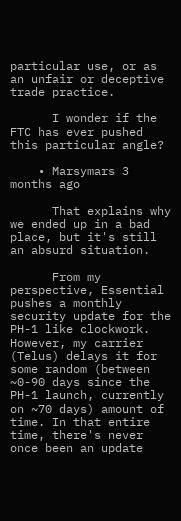particular use, or as an unfair or deceptive trade practice.

      I wonder if the FTC has ever pushed this particular angle?

    • Marsymars 3 months ago

      That explains why we ended up in a bad place, but it's still an absurd situation.

      From my perspective, Essential pushes a monthly security update for the PH-1 like clockwork. However, my carrier (Telus) delays it for some random (between ~0-90 days since the PH-1 launch, currently on ~70 days) amount of time. In that entire time, there's never once been an update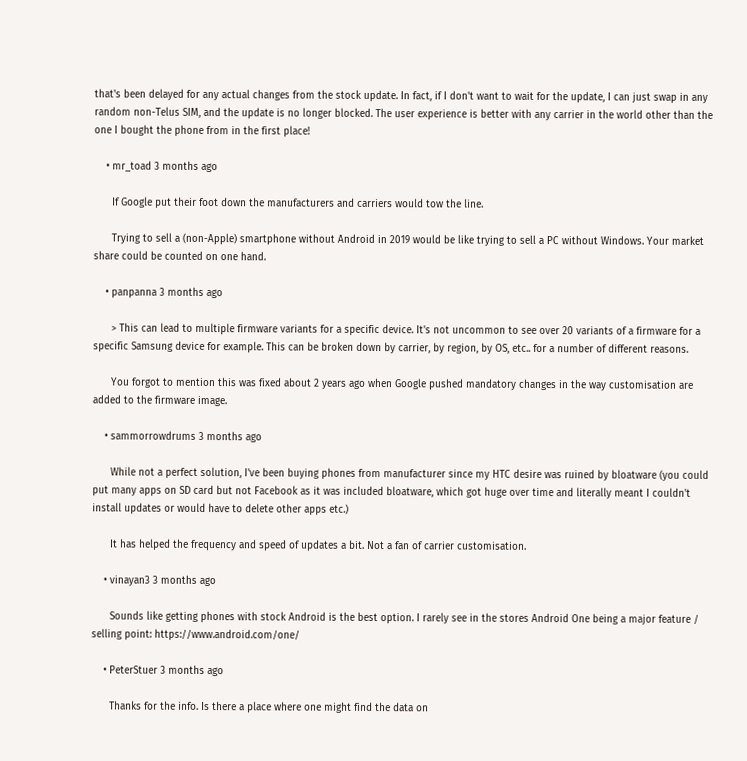that's been delayed for any actual changes from the stock update. In fact, if I don't want to wait for the update, I can just swap in any random non-Telus SIM, and the update is no longer blocked. The user experience is better with any carrier in the world other than the one I bought the phone from in the first place!

    • mr_toad 3 months ago

      If Google put their foot down the manufacturers and carriers would tow the line.

      Trying to sell a (non-Apple) smartphone without Android in 2019 would be like trying to sell a PC without Windows. Your market share could be counted on one hand.

    • panpanna 3 months ago

      > This can lead to multiple firmware variants for a specific device. It's not uncommon to see over 20 variants of a firmware for a specific Samsung device for example. This can be broken down by carrier, by region, by OS, etc.. for a number of different reasons.

      You forgot to mention this was fixed about 2 years ago when Google pushed mandatory changes in the way customisation are added to the firmware image.

    • sammorrowdrums 3 months ago

      While not a perfect solution, I've been buying phones from manufacturer since my HTC desire was ruined by bloatware (you could put many apps on SD card but not Facebook as it was included bloatware, which got huge over time and literally meant I couldn't install updates or would have to delete other apps etc.)

      It has helped the frequency and speed of updates a bit. Not a fan of carrier customisation.

    • vinayan3 3 months ago

      Sounds like getting phones with stock Android is the best option. I rarely see in the stores Android One being a major feature / selling point: https://www.android.com/one/

    • PeterStuer 3 months ago

      Thanks for the info. Is there a place where one might find the data on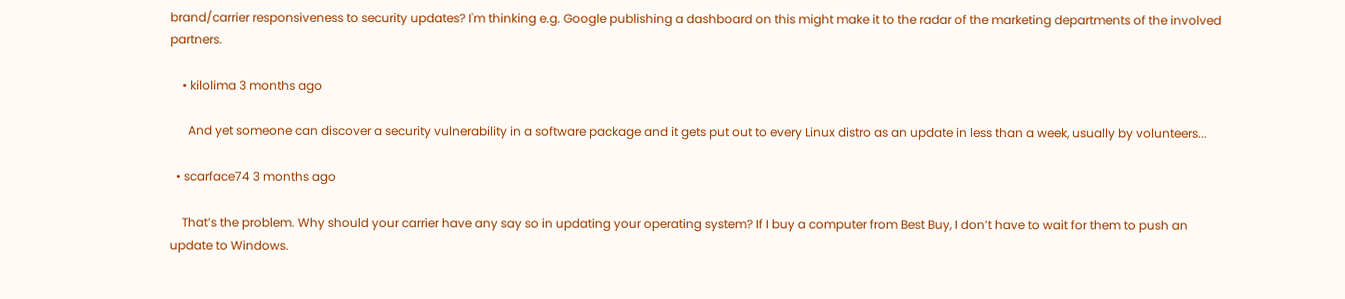brand/carrier responsiveness to security updates? I'm thinking e.g. Google publishing a dashboard on this might make it to the radar of the marketing departments of the involved partners.

    • kilolima 3 months ago

      And yet someone can discover a security vulnerability in a software package and it gets put out to every Linux distro as an update in less than a week, usually by volunteers...

  • scarface74 3 months ago

    That’s the problem. Why should your carrier have any say so in updating your operating system? If I buy a computer from Best Buy, I don’t have to wait for them to push an update to Windows.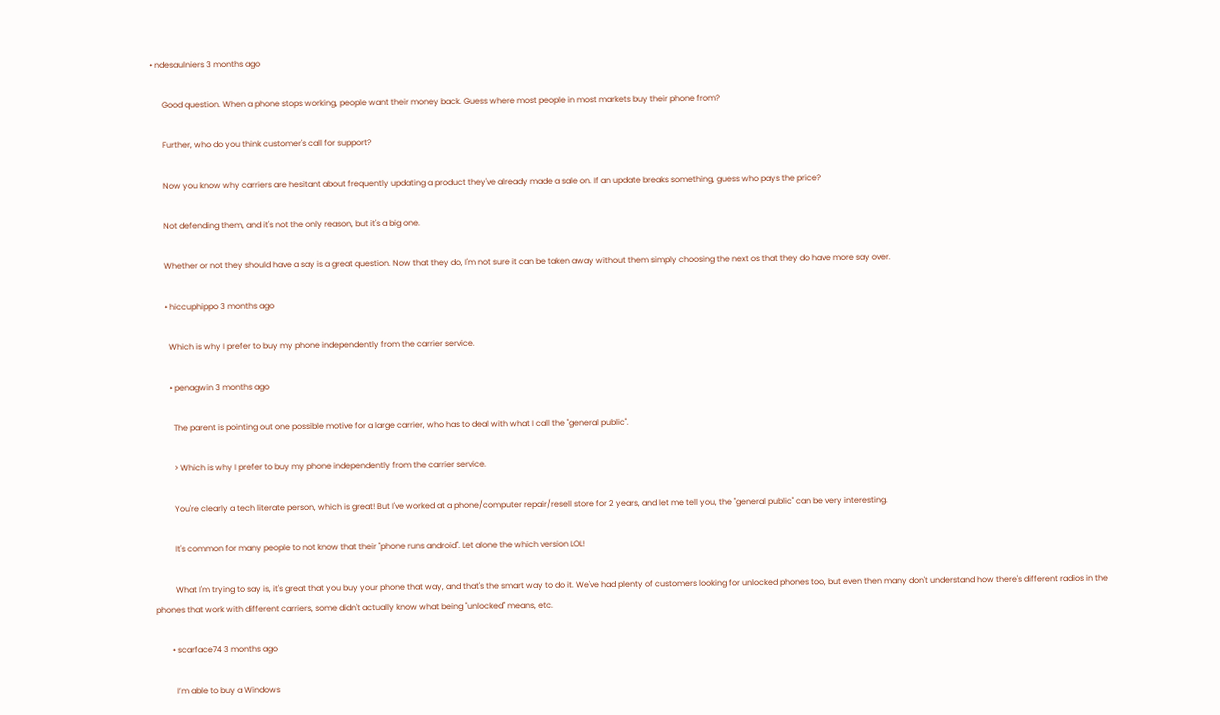• ndesaulniers 3 months ago

      Good question. When a phone stops working, people want their money back. Guess where most people in most markets buy their phone from?

      Further, who do you think customer's call for support?

      Now you know why carriers are hesitant about frequently updating a product they've already made a sale on. If an update breaks something, guess who pays the price?

      Not defending them, and it's not the only reason, but it's a big one.

      Whether or not they should have a say is a great question. Now that they do, I'm not sure it can be taken away without them simply choosing the next os that they do have more say over.

      • hiccuphippo 3 months ago

        Which is why I prefer to buy my phone independently from the carrier service.

        • penagwin 3 months ago

          The parent is pointing out one possible motive for a large carrier, who has to deal with what I call the "general public".

          > Which is why I prefer to buy my phone independently from the carrier service.

          You're clearly a tech literate person, which is great! But I've worked at a phone/computer repair/resell store for 2 years, and let me tell you, the "general public" can be very interesting.

          It's common for many people to not know that their "phone runs android". Let alone the which version LOL!

          What I'm trying to say is, it's great that you buy your phone that way, and that's the smart way to do it. We've had plenty of customers looking for unlocked phones too, but even then many don't understand how there's different radios in the phones that work with different carriers, some didn't actually know what being "unlocked" means, etc.

        • scarface74 3 months ago

          I’m able to buy a Windows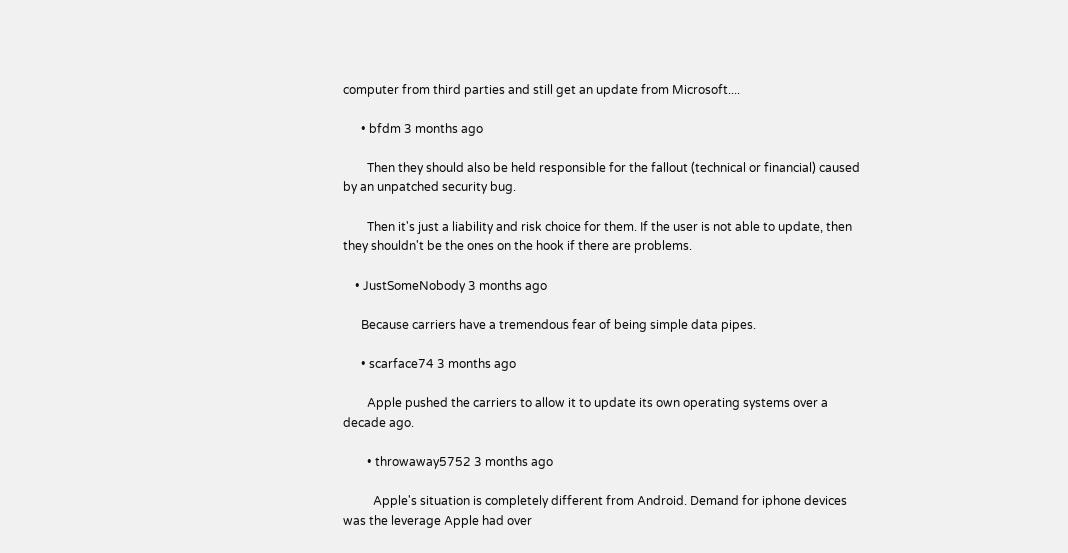computer from third parties and still get an update from Microsoft....

      • bfdm 3 months ago

        Then they should also be held responsible for the fallout (technical or financial) caused by an unpatched security bug.

        Then it's just a liability and risk choice for them. If the user is not able to update, then they shouldn't be the ones on the hook if there are problems.

    • JustSomeNobody 3 months ago

      Because carriers have a tremendous fear of being simple data pipes.

      • scarface74 3 months ago

        Apple pushed the carriers to allow it to update its own operating systems over a decade ago.

        • throwaway5752 3 months ago

          Apple's situation is completely different from Android. Demand for iphone devices was the leverage Apple had over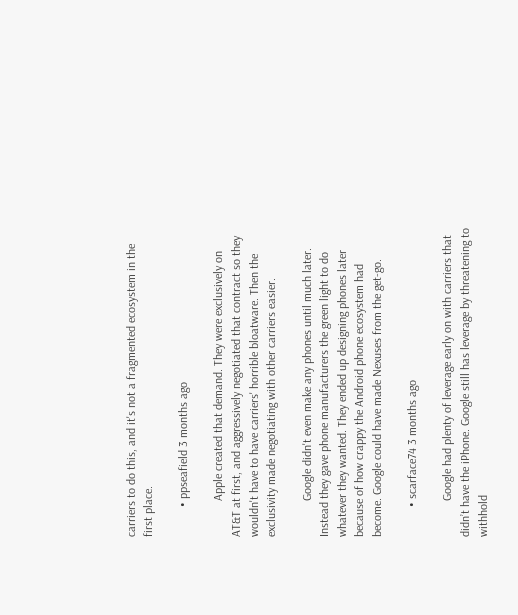carriers to do this, and it's not a fragmented ecosystem in the first place.

          • ppseafield 3 months ago

            Apple created that demand. They were exclusively on AT&T at first, and aggressively negotiated that contract so they wouldn't have to have carriers' horrible bloatware. Then the exclusivity made negotiating with other carriers easier.

            Google didn't even make any phones until much later. Instead they gave phone manufacturers the green light to do whatever they wanted. They ended up designing phones later because of how crappy the Android phone ecosystem had become. Google could have made Nexuses from the get-go.

          • scarface74 3 months ago

            Google had plenty of leverage early on with carriers that didn’t have the iPhone. Google still has leverage by threatening to withhold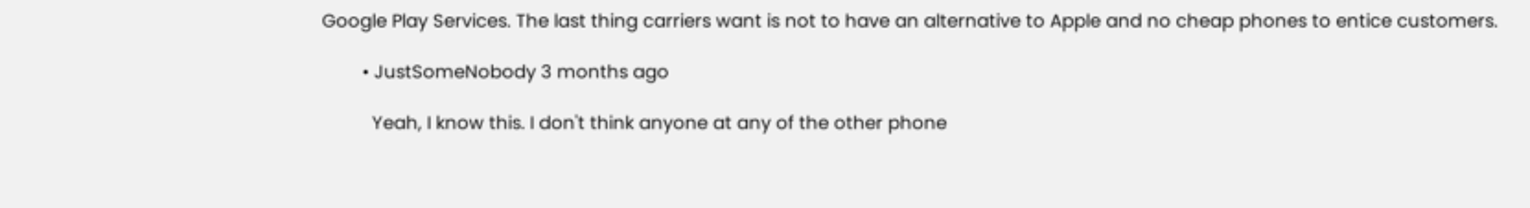Google Play Services. The last thing carriers want is not to have an alternative to Apple and no cheap phones to entice customers.

        • JustSomeNobody 3 months ago

          Yeah, I know this. I don't think anyone at any of the other phone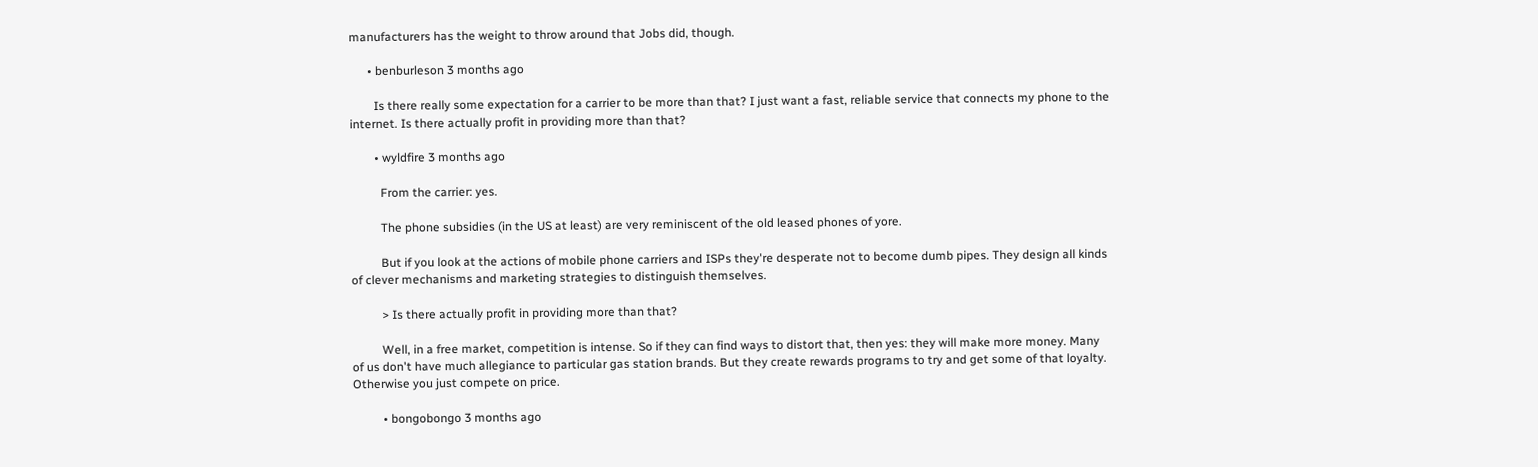manufacturers has the weight to throw around that Jobs did, though.

      • benburleson 3 months ago

        Is there really some expectation for a carrier to be more than that? I just want a fast, reliable service that connects my phone to the internet. Is there actually profit in providing more than that?

        • wyldfire 3 months ago

          From the carrier: yes.

          The phone subsidies (in the US at least) are very reminiscent of the old leased phones of yore.

          But if you look at the actions of mobile phone carriers and ISPs they're desperate not to become dumb pipes. They design all kinds of clever mechanisms and marketing strategies to distinguish themselves.

          > Is there actually profit in providing more than that?

          Well, in a free market, competition is intense. So if they can find ways to distort that, then yes: they will make more money. Many of us don't have much allegiance to particular gas station brands. But they create rewards programs to try and get some of that loyalty. Otherwise you just compete on price.

          • bongobongo 3 months ago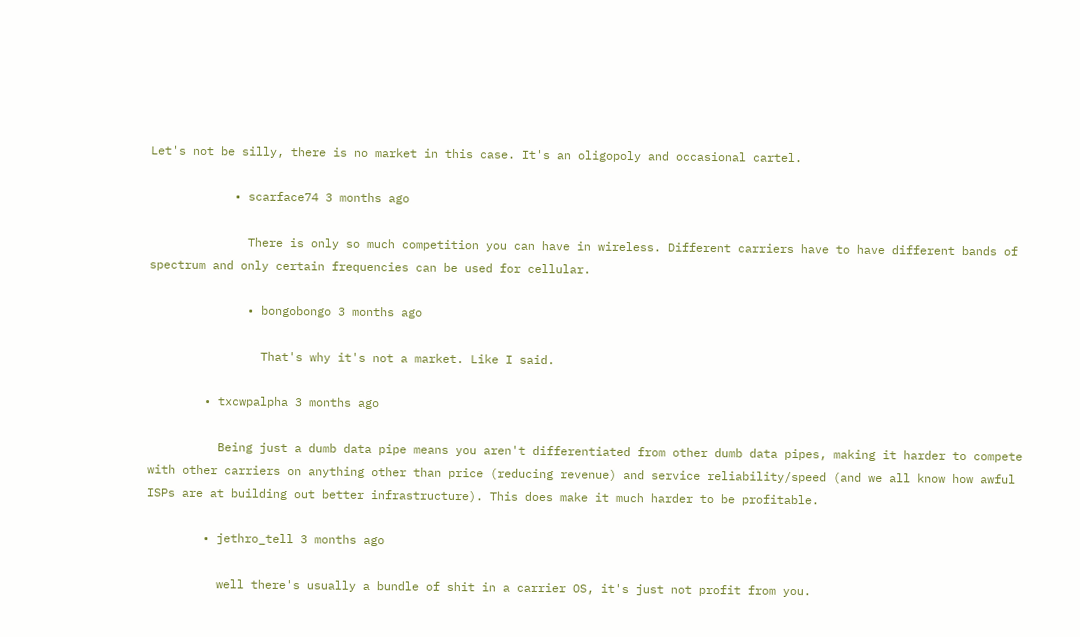Let's not be silly, there is no market in this case. It's an oligopoly and occasional cartel.

            • scarface74 3 months ago

              There is only so much competition you can have in wireless. Different carriers have to have different bands of spectrum and only certain frequencies can be used for cellular.

              • bongobongo 3 months ago

                That's why it's not a market. Like I said.

        • txcwpalpha 3 months ago

          Being just a dumb data pipe means you aren't differentiated from other dumb data pipes, making it harder to compete with other carriers on anything other than price (reducing revenue) and service reliability/speed (and we all know how awful ISPs are at building out better infrastructure). This does make it much harder to be profitable.

        • jethro_tell 3 months ago

          well there's usually a bundle of shit in a carrier OS, it's just not profit from you.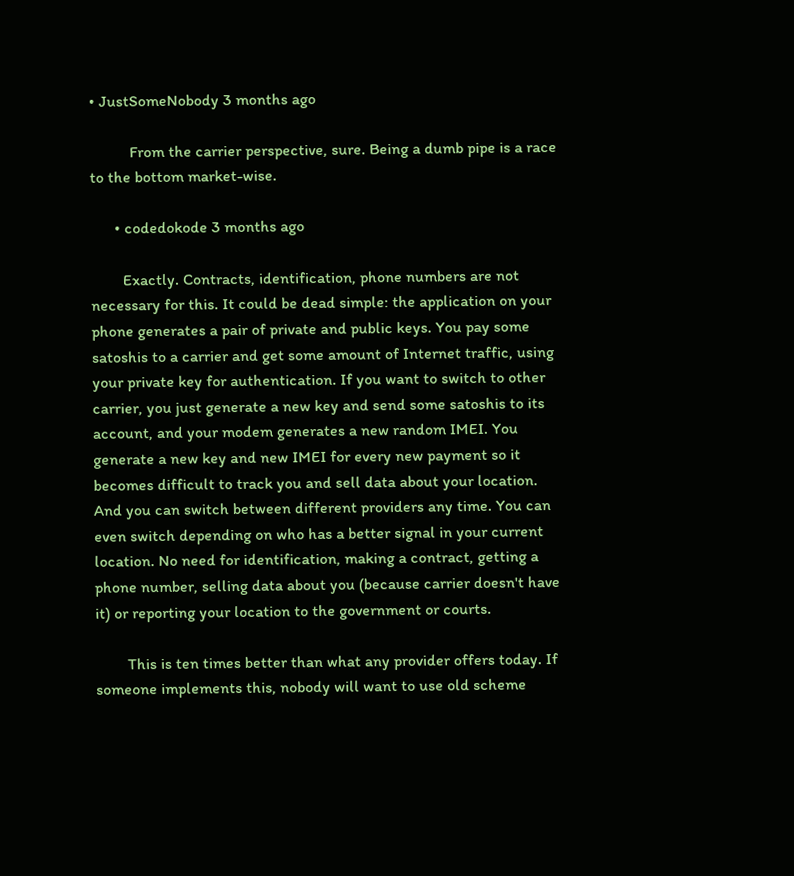• JustSomeNobody 3 months ago

          From the carrier perspective, sure. Being a dumb pipe is a race to the bottom market-wise.

      • codedokode 3 months ago

        Exactly. Contracts, identification, phone numbers are not necessary for this. It could be dead simple: the application on your phone generates a pair of private and public keys. You pay some satoshis to a carrier and get some amount of Internet traffic, using your private key for authentication. If you want to switch to other carrier, you just generate a new key and send some satoshis to its account, and your modem generates a new random IMEI. You generate a new key and new IMEI for every new payment so it becomes difficult to track you and sell data about your location. And you can switch between different providers any time. You can even switch depending on who has a better signal in your current location. No need for identification, making a contract, getting a phone number, selling data about you (because carrier doesn't have it) or reporting your location to the government or courts.

        This is ten times better than what any provider offers today. If someone implements this, nobody will want to use old scheme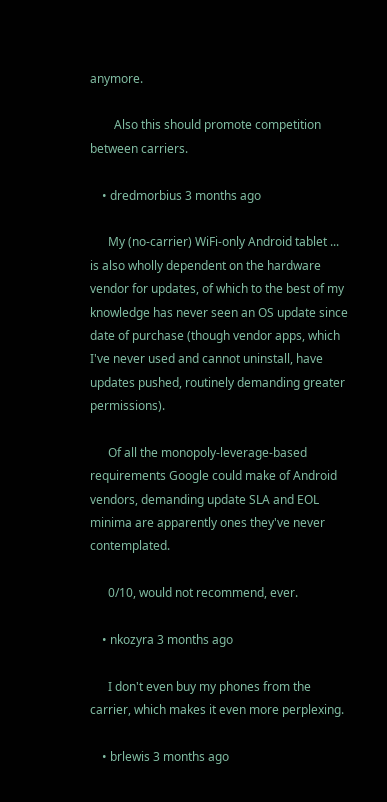anymore.

        Also this should promote competition between carriers.

    • dredmorbius 3 months ago

      My (no-carrier) WiFi-only Android tablet ... is also wholly dependent on the hardware vendor for updates, of which to the best of my knowledge has never seen an OS update since date of purchase (though vendor apps, which I've never used and cannot uninstall, have updates pushed, routinely demanding greater permissions).

      Of all the monopoly-leverage-based requirements Google could make of Android vendors, demanding update SLA and EOL minima are apparently ones they've never contemplated.

      0/10, would not recommend, ever.

    • nkozyra 3 months ago

      I don't even buy my phones from the carrier, which makes it even more perplexing.

    • brlewis 3 months ago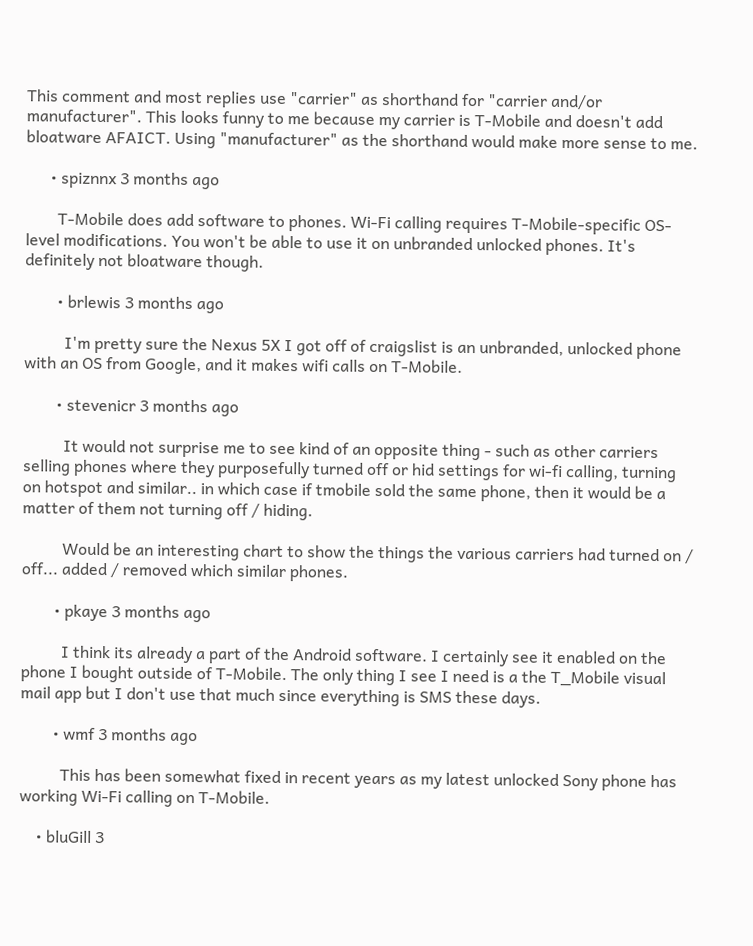This comment and most replies use "carrier" as shorthand for "carrier and/or manufacturer". This looks funny to me because my carrier is T-Mobile and doesn't add bloatware AFAICT. Using "manufacturer" as the shorthand would make more sense to me.

      • spiznnx 3 months ago

        T-Mobile does add software to phones. Wi-Fi calling requires T-Mobile-specific OS-level modifications. You won't be able to use it on unbranded unlocked phones. It's definitely not bloatware though.

        • brlewis 3 months ago

          I'm pretty sure the Nexus 5X I got off of craigslist is an unbranded, unlocked phone with an OS from Google, and it makes wifi calls on T-Mobile.

        • stevenicr 3 months ago

          It would not surprise me to see kind of an opposite thing - such as other carriers selling phones where they purposefully turned off or hid settings for wi-fi calling, turning on hotspot and similar.. in which case if tmobile sold the same phone, then it would be a matter of them not turning off / hiding.

          Would be an interesting chart to show the things the various carriers had turned on / off... added / removed which similar phones.

        • pkaye 3 months ago

          I think its already a part of the Android software. I certainly see it enabled on the phone I bought outside of T-Mobile. The only thing I see I need is a the T_Mobile visual mail app but I don't use that much since everything is SMS these days.

        • wmf 3 months ago

          This has been somewhat fixed in recent years as my latest unlocked Sony phone has working Wi-Fi calling on T-Mobile.

    • bluGill 3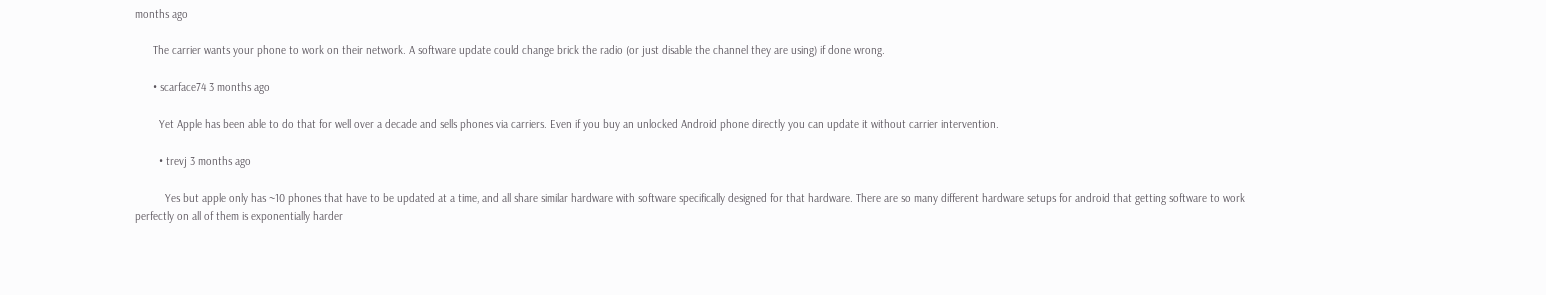months ago

      The carrier wants your phone to work on their network. A software update could change brick the radio (or just disable the channel they are using) if done wrong.

      • scarface74 3 months ago

        Yet Apple has been able to do that for well over a decade and sells phones via carriers. Even if you buy an unlocked Android phone directly you can update it without carrier intervention.

        • trevj 3 months ago

          Yes but apple only has ~10 phones that have to be updated at a time, and all share similar hardware with software specifically designed for that hardware. There are so many different hardware setups for android that getting software to work perfectly on all of them is exponentially harder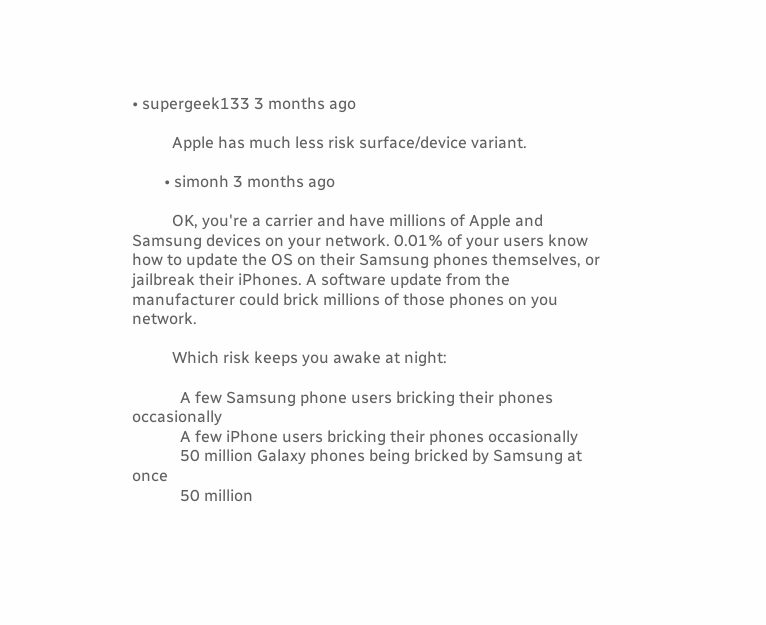• supergeek133 3 months ago

          Apple has much less risk surface/device variant.

        • simonh 3 months ago

          OK, you're a carrier and have millions of Apple and Samsung devices on your network. 0.01% of your users know how to update the OS on their Samsung phones themselves, or jailbreak their iPhones. A software update from the manufacturer could brick millions of those phones on you network.

          Which risk keeps you awake at night:

            A few Samsung phone users bricking their phones occasionally
            A few iPhone users bricking their phones occasionally
            50 million Galaxy phones being bricked by Samsung at once
            50 million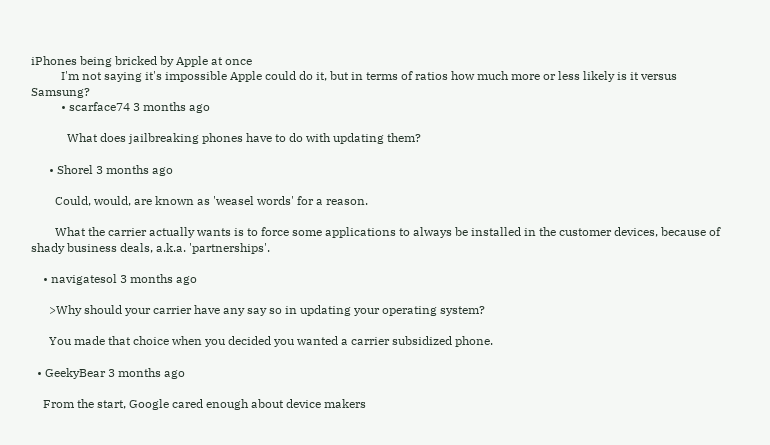iPhones being bricked by Apple at once
          I'm not saying it's impossible Apple could do it, but in terms of ratios how much more or less likely is it versus Samsung?
          • scarface74 3 months ago

            What does jailbreaking phones have to do with updating them?

      • Shorel 3 months ago

        Could, would, are known as 'weasel words' for a reason.

        What the carrier actually wants is to force some applications to always be installed in the customer devices, because of shady business deals, a.k.a. 'partnerships'.

    • navigatesol 3 months ago

      >Why should your carrier have any say so in updating your operating system?

      You made that choice when you decided you wanted a carrier subsidized phone.

  • GeekyBear 3 months ago

    From the start, Google cared enough about device makers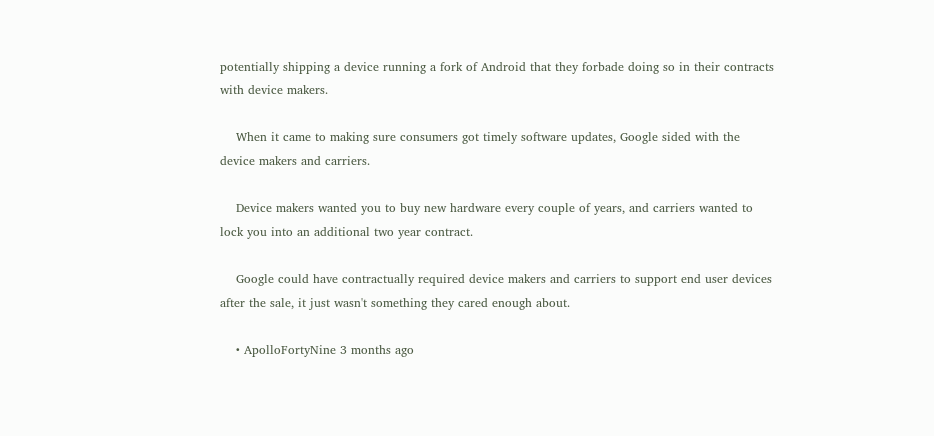potentially shipping a device running a fork of Android that they forbade doing so in their contracts with device makers.

    When it came to making sure consumers got timely software updates, Google sided with the device makers and carriers.

    Device makers wanted you to buy new hardware every couple of years, and carriers wanted to lock you into an additional two year contract.

    Google could have contractually required device makers and carriers to support end user devices after the sale, it just wasn't something they cared enough about.

    • ApolloFortyNine 3 months ago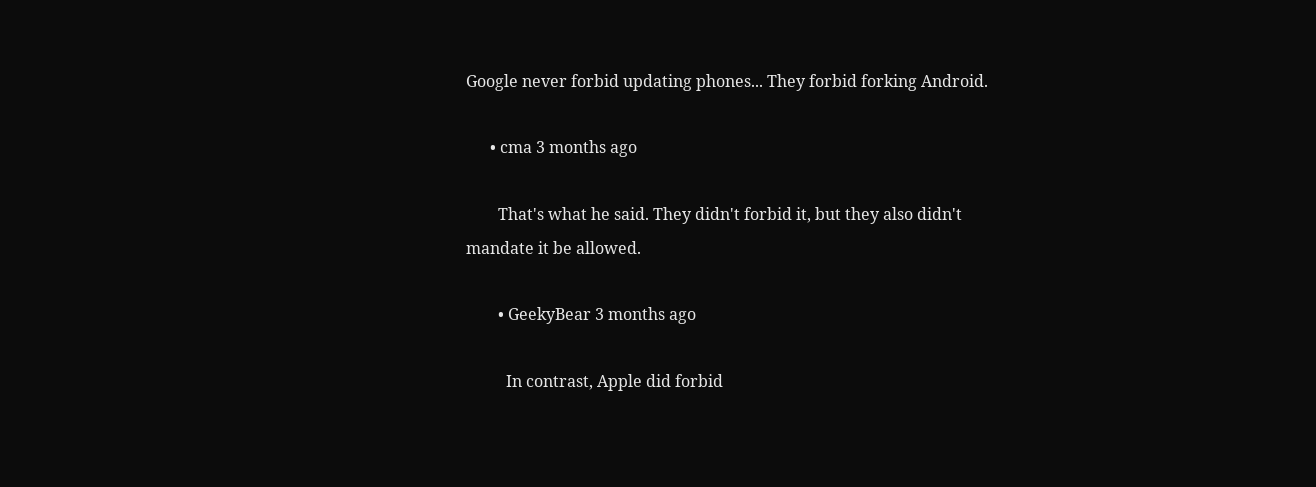Google never forbid updating phones... They forbid forking Android.

      • cma 3 months ago

        That's what he said. They didn't forbid it, but they also didn't mandate it be allowed.

        • GeekyBear 3 months ago

          In contrast, Apple did forbid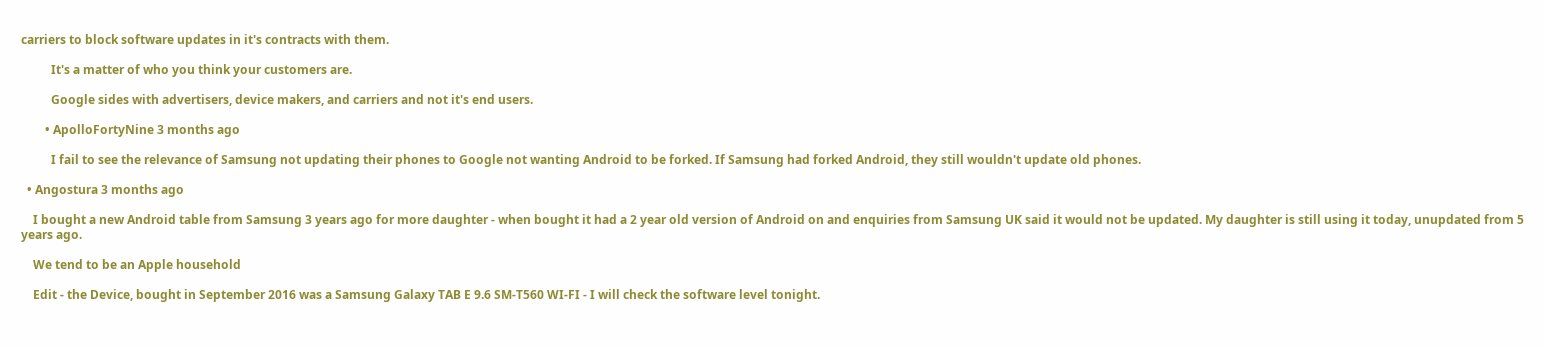carriers to block software updates in it's contracts with them.

          It's a matter of who you think your customers are.

          Google sides with advertisers, device makers, and carriers and not it's end users.

        • ApolloFortyNine 3 months ago

          I fail to see the relevance of Samsung not updating their phones to Google not wanting Android to be forked. If Samsung had forked Android, they still wouldn't update old phones.

  • Angostura 3 months ago

    I bought a new Android table from Samsung 3 years ago for more daughter - when bought it had a 2 year old version of Android on and enquiries from Samsung UK said it would not be updated. My daughter is still using it today, unupdated from 5 years ago.

    We tend to be an Apple household

    Edit - the Device, bought in September 2016 was a Samsung Galaxy TAB E 9.6 SM-T560 WI-FI - I will check the software level tonight.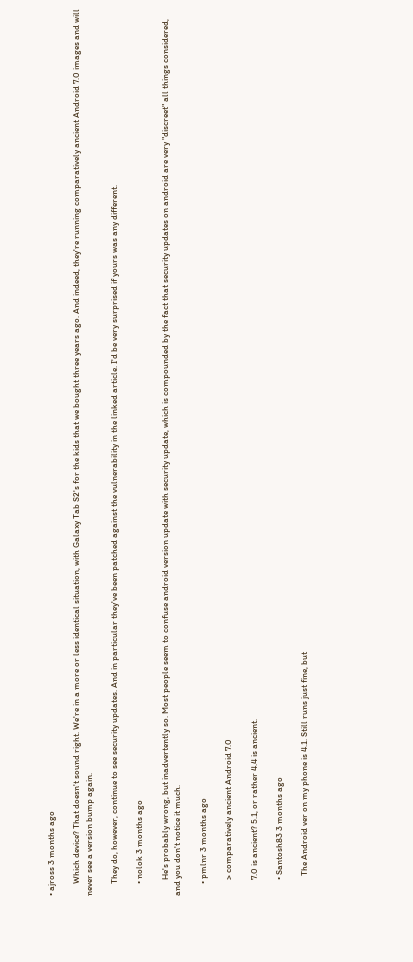• ajross 3 months ago

      Which device? That doesn't sound right. We're in a more or less identical situation, with Galaxy Tab S2's for the kids that we bought three years ago. And indeed, they're running comparatively ancient Android 7.0 images and will never see a version bump again.

      They do, however, continue to see security updates. And in particular they've been patched against the vulnerability in the linked article. I'd be very surprised if yours was any different.

      • nolok 3 months ago

        He's probably wrong, but inadvertently so. Most people seem to confuse android version update with security update, which is compounded by the fact that security updates on android are very "discreet" all things considered, and you don't notice it much.

      • pmlnr 3 months ago

        > comparatively ancient Android 7.0

        7.0 is ancient? 5.1, or rather 4.4 is ancient.

        • Santosh83 3 months ago

          The Android ver on my phone is 4.1. Still runs just fine, but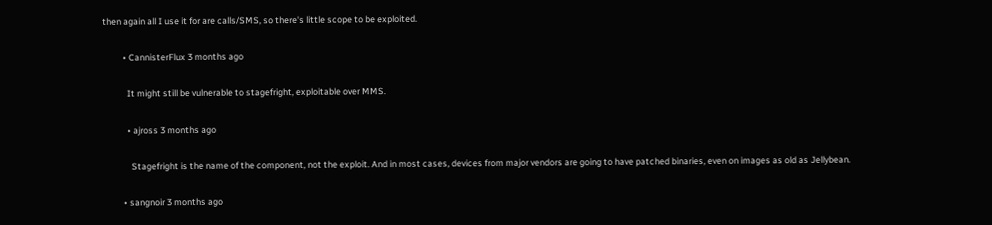then again all I use it for are calls/SMS, so there's little scope to be exploited.

          • CannisterFlux 3 months ago

            It might still be vulnerable to stagefright, exploitable over MMS.

            • ajross 3 months ago

              Stagefright is the name of the component, not the exploit. And in most cases, devices from major vendors are going to have patched binaries, even on images as old as Jellybean.

          • sangnoir 3 months ago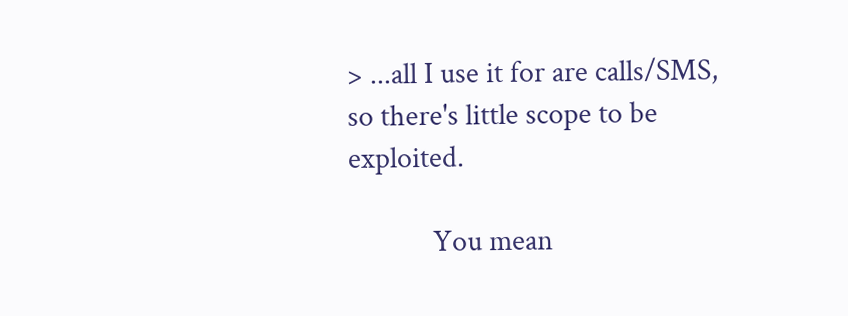> ...all I use it for are calls/SMS, so there's little scope to be exploited.

            You mean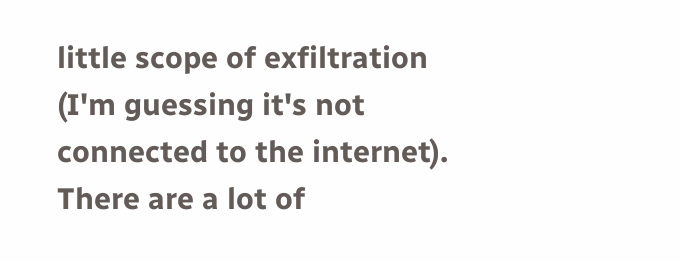little scope of exfiltration (I'm guessing it's not connected to the internet). There are a lot of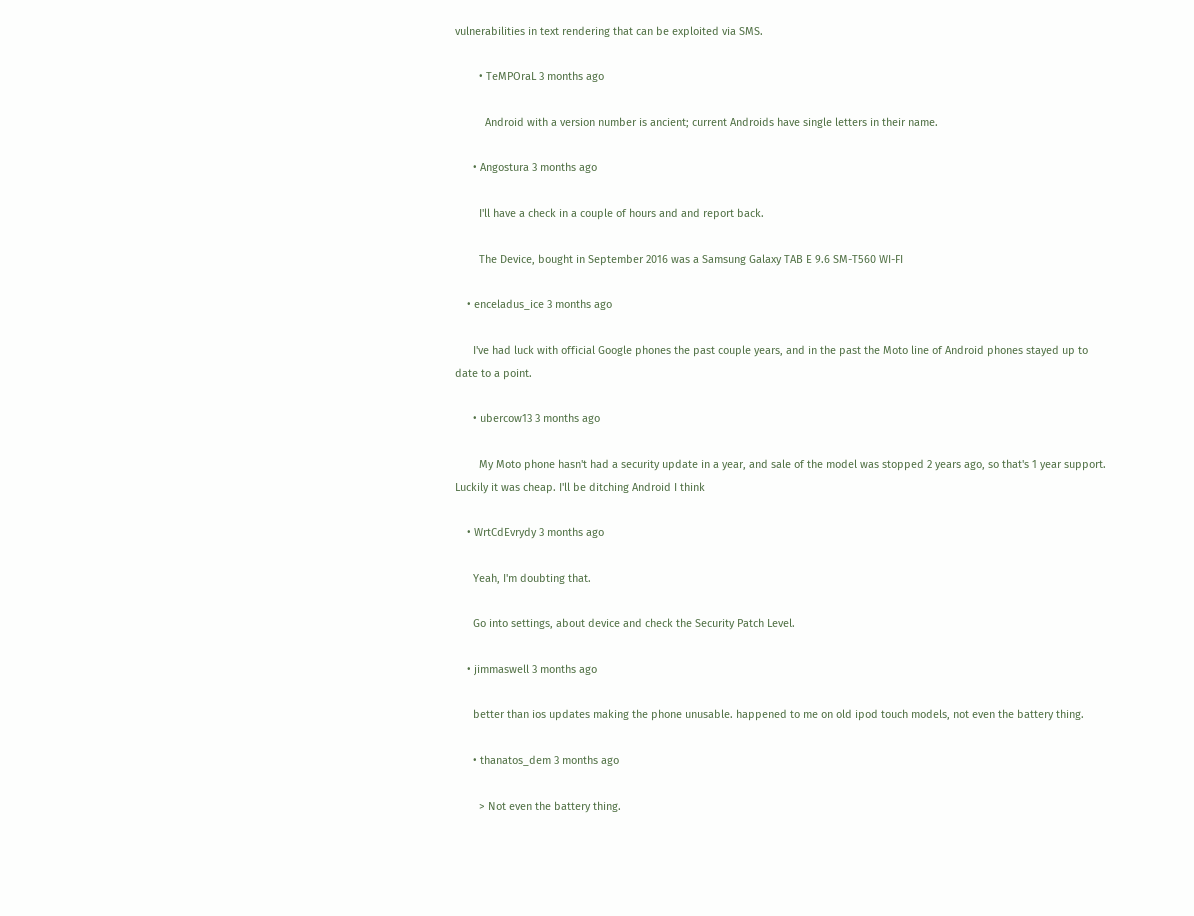vulnerabilities in text rendering that can be exploited via SMS.

        • TeMPOraL 3 months ago

          Android with a version number is ancient; current Androids have single letters in their name.

      • Angostura 3 months ago

        I'll have a check in a couple of hours and and report back.

        The Device, bought in September 2016 was a Samsung Galaxy TAB E 9.6 SM-T560 WI-FI

    • enceladus_ice 3 months ago

      I've had luck with official Google phones the past couple years, and in the past the Moto line of Android phones stayed up to date to a point.

      • ubercow13 3 months ago

        My Moto phone hasn't had a security update in a year, and sale of the model was stopped 2 years ago, so that's 1 year support. Luckily it was cheap. I'll be ditching Android I think

    • WrtCdEvrydy 3 months ago

      Yeah, I'm doubting that.

      Go into settings, about device and check the Security Patch Level.

    • jimmaswell 3 months ago

      better than ios updates making the phone unusable. happened to me on old ipod touch models, not even the battery thing.

      • thanatos_dem 3 months ago

        > Not even the battery thing.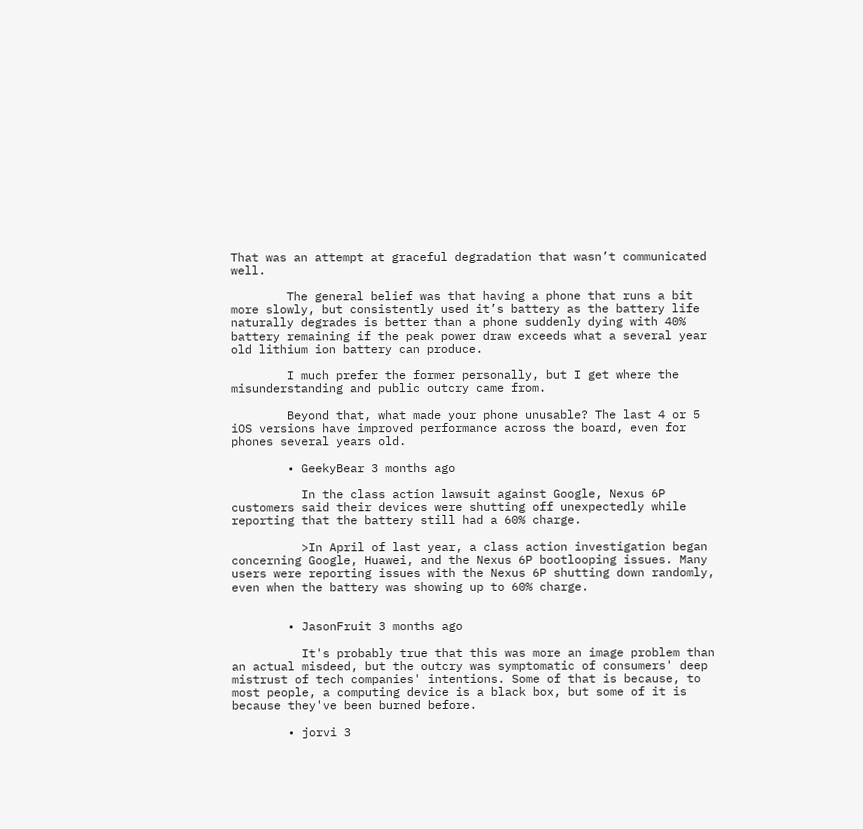That was an attempt at graceful degradation that wasn’t communicated well.

        The general belief was that having a phone that runs a bit more slowly, but consistently used it’s battery as the battery life naturally degrades is better than a phone suddenly dying with 40% battery remaining if the peak power draw exceeds what a several year old lithium ion battery can produce.

        I much prefer the former personally, but I get where the misunderstanding and public outcry came from.

        Beyond that, what made your phone unusable? The last 4 or 5 iOS versions have improved performance across the board, even for phones several years old.

        • GeekyBear 3 months ago

          In the class action lawsuit against Google, Nexus 6P customers said their devices were shutting off unexpectedly while reporting that the battery still had a 60% charge.

          >In April of last year, a class action investigation began concerning Google, Huawei, and the Nexus 6P bootlooping issues. Many users were reporting issues with the Nexus 6P shutting down randomly, even when the battery was showing up to 60% charge.


        • JasonFruit 3 months ago

          It's probably true that this was more an image problem than an actual misdeed, but the outcry was symptomatic of consumers' deep mistrust of tech companies' intentions. Some of that is because, to most people, a computing device is a black box, but some of it is because they've been burned before.

        • jorvi 3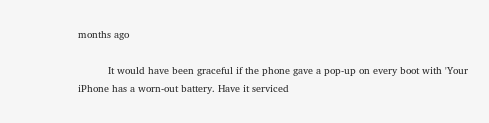months ago

          It would have been graceful if the phone gave a pop-up on every boot with 'Your iPhone has a worn-out battery. Have it serviced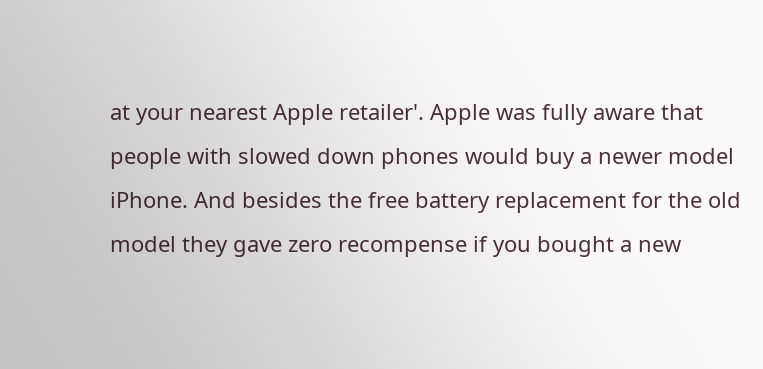at your nearest Apple retailer'. Apple was fully aware that people with slowed down phones would buy a newer model iPhone. And besides the free battery replacement for the old model they gave zero recompense if you bought a new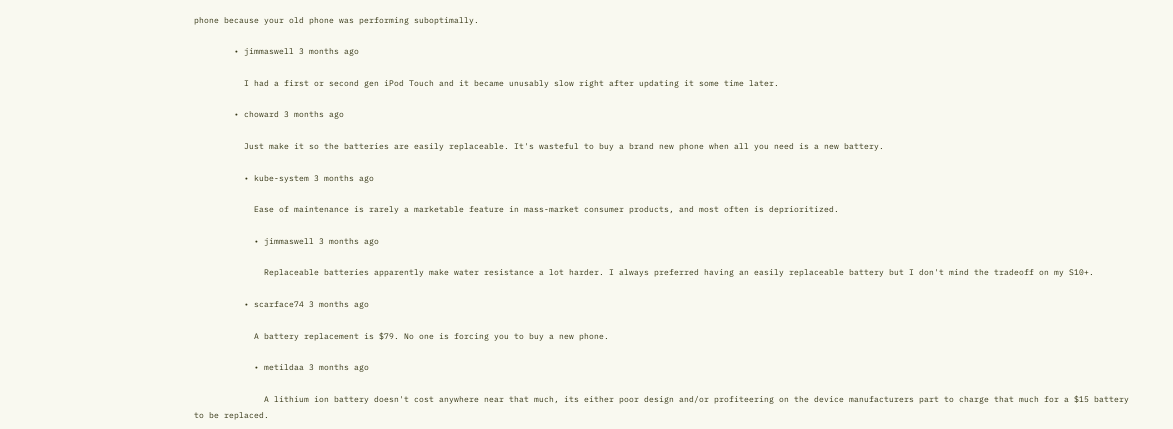phone because your old phone was performing suboptimally.

        • jimmaswell 3 months ago

          I had a first or second gen iPod Touch and it became unusably slow right after updating it some time later.

        • choward 3 months ago

          Just make it so the batteries are easily replaceable. It's wasteful to buy a brand new phone when all you need is a new battery.

          • kube-system 3 months ago

            Ease of maintenance is rarely a marketable feature in mass-market consumer products, and most often is deprioritized.

            • jimmaswell 3 months ago

              Replaceable batteries apparently make water resistance a lot harder. I always preferred having an easily replaceable battery but I don't mind the tradeoff on my S10+.

          • scarface74 3 months ago

            A battery replacement is $79. No one is forcing you to buy a new phone.

            • metildaa 3 months ago

              A lithium ion battery doesn't cost anywhere near that much, its either poor design and/or profiteering on the device manufacturers part to charge that much for a $15 battery to be replaced.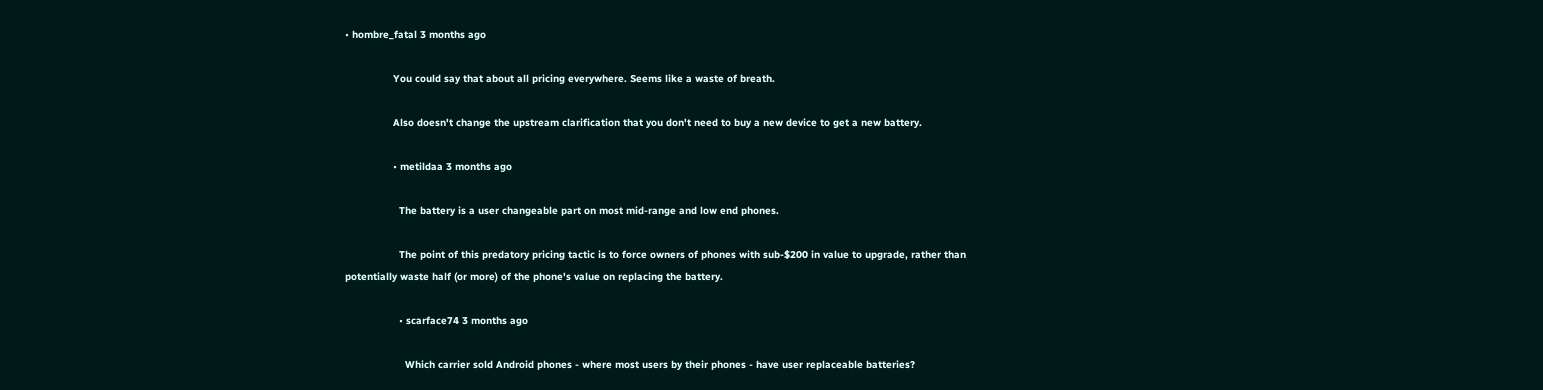• hombre_fatal 3 months ago

                You could say that about all pricing everywhere. Seems like a waste of breath.

                Also doesn't change the upstream clarification that you don't need to buy a new device to get a new battery.

                • metildaa 3 months ago

                  The battery is a user changeable part on most mid-range and low end phones.

                  The point of this predatory pricing tactic is to force owners of phones with sub-$200 in value to upgrade, rather than potentially waste half (or more) of the phone's value on replacing the battery.

                  • scarface74 3 months ago

                    Which carrier sold Android phones - where most users by their phones - have user replaceable batteries?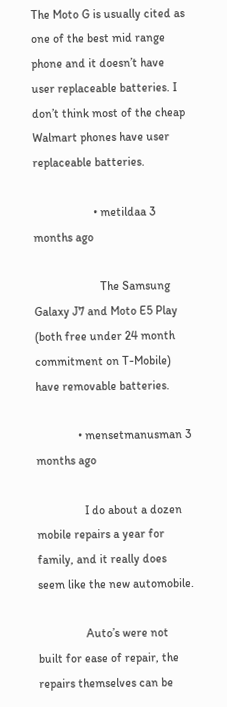The Moto G is usually cited as one of the best mid range phone and it doesn’t have user replaceable batteries. I don’t think most of the cheap Walmart phones have user replaceable batteries.

                    • metildaa 3 months ago

                      The Samsung Galaxy J7 and Moto E5 Play (both free under 24 month commitment on T-Mobile) have removable batteries.

              • mensetmanusman 3 months ago

                I do about a dozen mobile repairs a year for family, and it really does seem like the new automobile.

                Auto’s were not built for ease of repair, the repairs themselves can be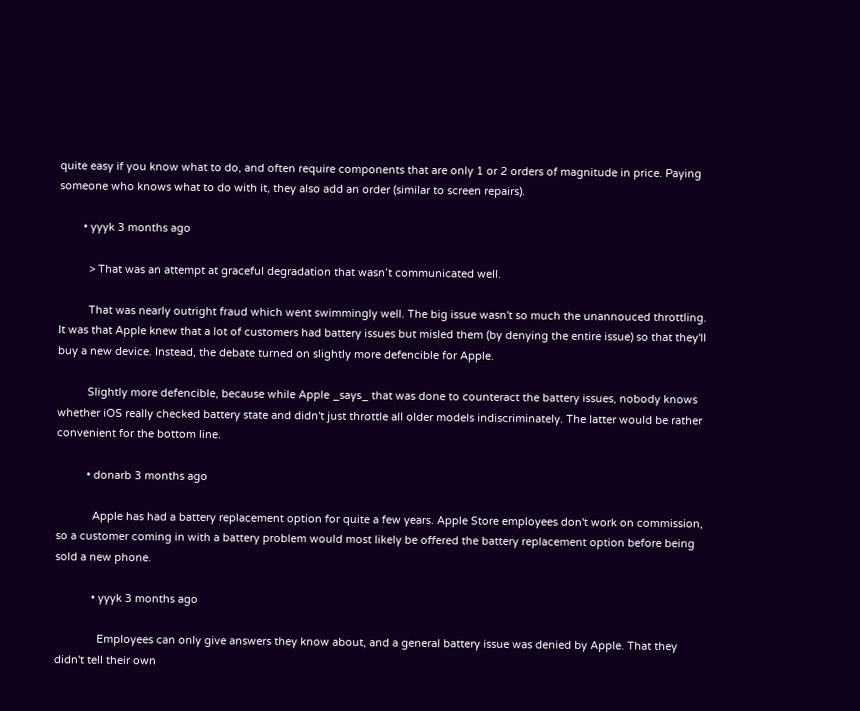quite easy if you know what to do, and often require components that are only 1 or 2 orders of magnitude in price. Paying someone who knows what to do with it, they also add an order (similar to screen repairs).

        • yyyk 3 months ago

          > That was an attempt at graceful degradation that wasn’t communicated well.

          That was nearly outright fraud which went swimmingly well. The big issue wasn't so much the unannouced throttling. It was that Apple knew that a lot of customers had battery issues but misled them (by denying the entire issue) so that they'll buy a new device. Instead, the debate turned on slightly more defencible for Apple.

          Slightly more defencible, because while Apple _says_ that was done to counteract the battery issues, nobody knows whether iOS really checked battery state and didn't just throttle all older models indiscriminately. The latter would be rather convenient for the bottom line.

          • donarb 3 months ago

            Apple has had a battery replacement option for quite a few years. Apple Store employees don't work on commission, so a customer coming in with a battery problem would most likely be offered the battery replacement option before being sold a new phone.

            • yyyk 3 months ago

              Employees can only give answers they know about, and a general battery issue was denied by Apple. That they didn't tell their own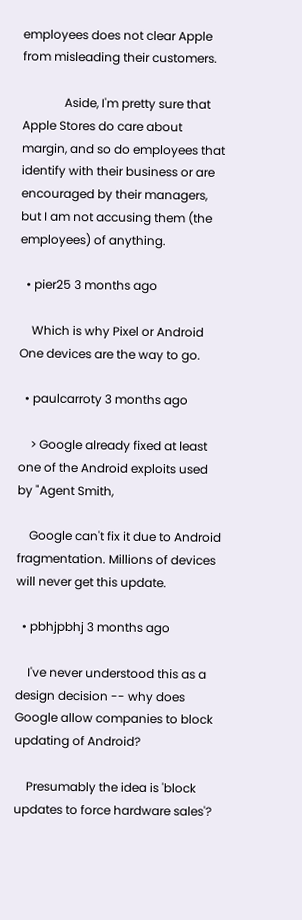employees does not clear Apple from misleading their customers.

              Aside, I'm pretty sure that Apple Stores do care about margin, and so do employees that identify with their business or are encouraged by their managers, but I am not accusing them (the employees) of anything.

  • pier25 3 months ago

    Which is why Pixel or Android One devices are the way to go.

  • paulcarroty 3 months ago

    > Google already fixed at least one of the Android exploits used by "Agent Smith,

    Google can't fix it due to Android fragmentation. Millions of devices will never get this update.

  • pbhjpbhj 3 months ago

    I've never understood this as a design decision -- why does Google allow companies to block updating of Android?

    Presumably the idea is 'block updates to force hardware sales'?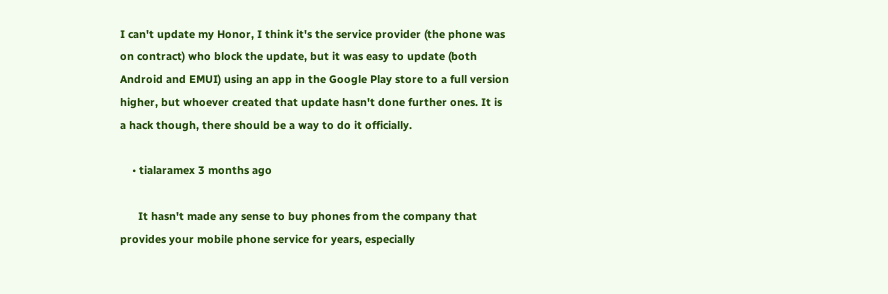I can't update my Honor, I think it's the service provider (the phone was on contract) who block the update, but it was easy to update (both Android and EMUI) using an app in the Google Play store to a full version higher, but whoever created that update hasn't done further ones. It is a hack though, there should be a way to do it officially.

    • tialaramex 3 months ago

      It hasn't made any sense to buy phones from the company that provides your mobile phone service for years, especially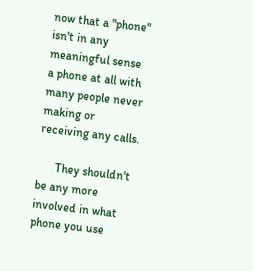now that a "phone" isn't in any meaningful sense a phone at all with many people never making or receiving any calls.

      They shouldn't be any more involved in what phone you use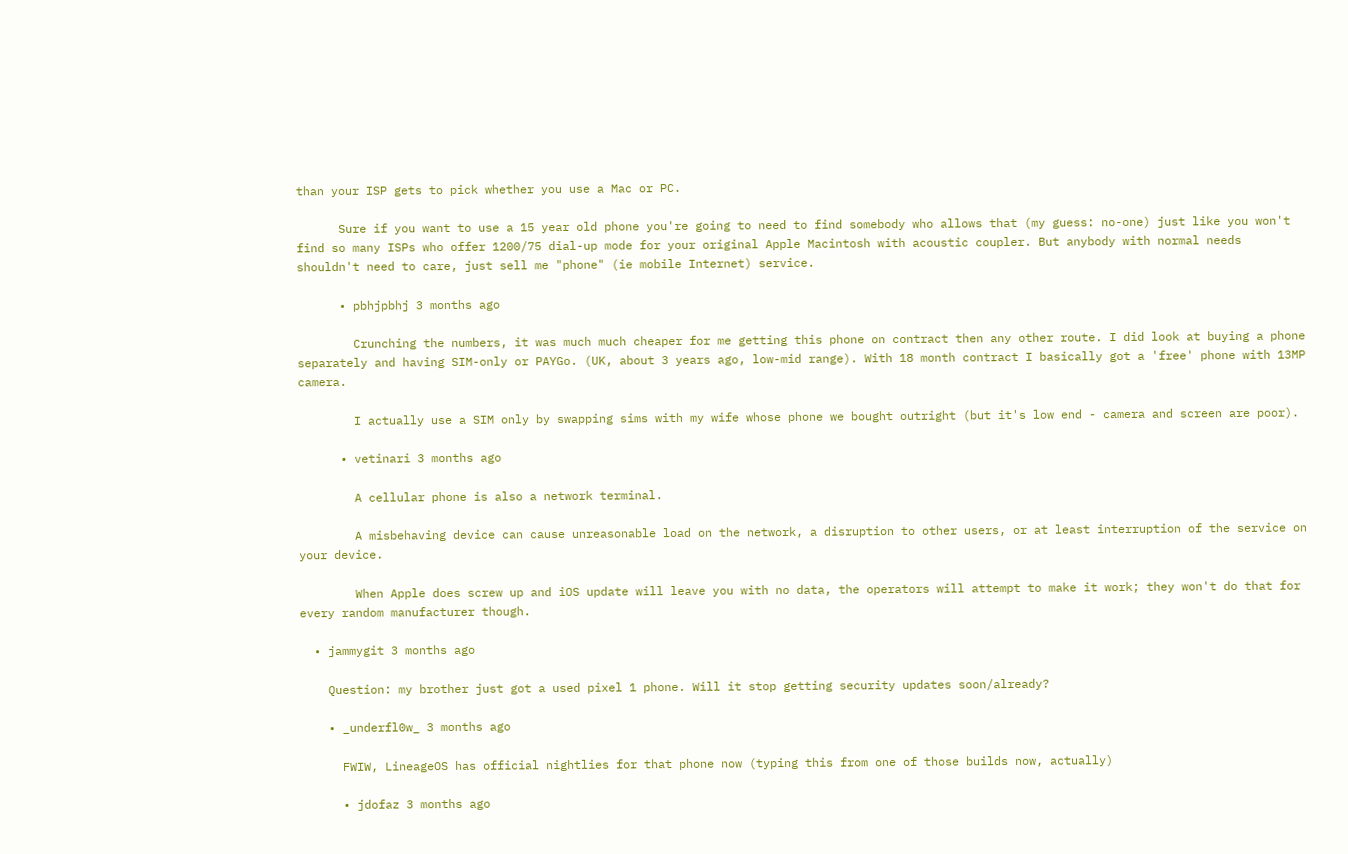than your ISP gets to pick whether you use a Mac or PC.

      Sure if you want to use a 15 year old phone you're going to need to find somebody who allows that (my guess: no-one) just like you won't find so many ISPs who offer 1200/75 dial-up mode for your original Apple Macintosh with acoustic coupler. But anybody with normal needs shouldn't need to care, just sell me "phone" (ie mobile Internet) service.

      • pbhjpbhj 3 months ago

        Crunching the numbers, it was much much cheaper for me getting this phone on contract then any other route. I did look at buying a phone separately and having SIM-only or PAYGo. (UK, about 3 years ago, low-mid range). With 18 month contract I basically got a 'free' phone with 13MP camera.

        I actually use a SIM only by swapping sims with my wife whose phone we bought outright (but it's low end - camera and screen are poor).

      • vetinari 3 months ago

        A cellular phone is also a network terminal.

        A misbehaving device can cause unreasonable load on the network, a disruption to other users, or at least interruption of the service on your device.

        When Apple does screw up and iOS update will leave you with no data, the operators will attempt to make it work; they won't do that for every random manufacturer though.

  • jammygit 3 months ago

    Question: my brother just got a used pixel 1 phone. Will it stop getting security updates soon/already?

    • _underfl0w_ 3 months ago

      FWIW, LineageOS has official nightlies for that phone now (typing this from one of those builds now, actually)

      • jdofaz 3 months ago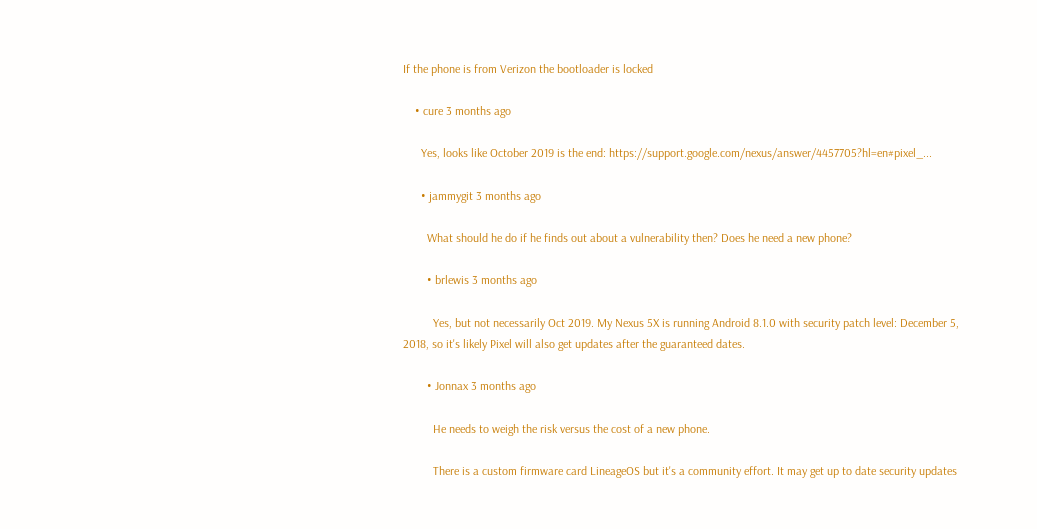If the phone is from Verizon the bootloader is locked

    • cure 3 months ago

      Yes, looks like October 2019 is the end: https://support.google.com/nexus/answer/4457705?hl=en#pixel_...

      • jammygit 3 months ago

        What should he do if he finds out about a vulnerability then? Does he need a new phone?

        • brlewis 3 months ago

          Yes, but not necessarily Oct 2019. My Nexus 5X is running Android 8.1.0 with security patch level: December 5, 2018, so it's likely Pixel will also get updates after the guaranteed dates.

        • Jonnax 3 months ago

          He needs to weigh the risk versus the cost of a new phone.

          There is a custom firmware card LineageOS but it's a community effort. It may get up to date security updates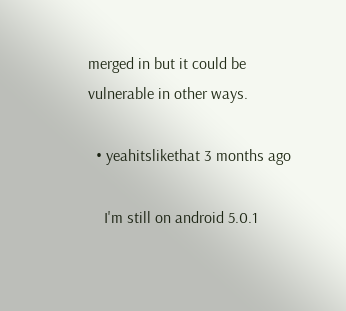merged in but it could be vulnerable in other ways.

  • yeahitslikethat 3 months ago

    I'm still on android 5.0.1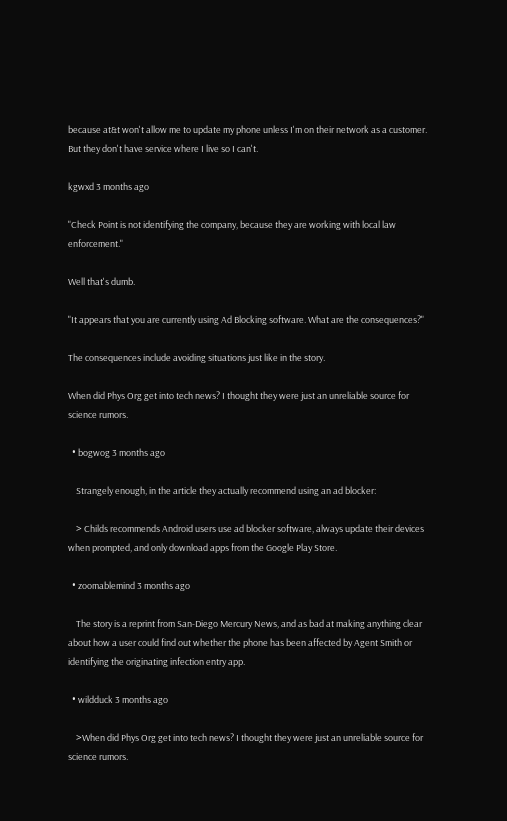because at&t won't allow me to update my phone unless I'm on their network as a customer. But they don't have service where I live so I can't.

kgwxd 3 months ago

"Check Point is not identifying the company, because they are working with local law enforcement."

Well that's dumb.

"It appears that you are currently using Ad Blocking software. What are the consequences?"

The consequences include avoiding situations just like in the story.

When did Phys Org get into tech news? I thought they were just an unreliable source for science rumors.

  • bogwog 3 months ago

    Strangely enough, in the article they actually recommend using an ad blocker:

    > Childs recommends Android users use ad blocker software, always update their devices when prompted, and only download apps from the Google Play Store.

  • zoomablemind 3 months ago

    The story is a reprint from San-Diego Mercury News, and as bad at making anything clear about how a user could find out whether the phone has been affected by Agent Smith or identifying the originating infection entry app.

  • wildduck 3 months ago

    >When did Phys Org get into tech news? I thought they were just an unreliable source for science rumors.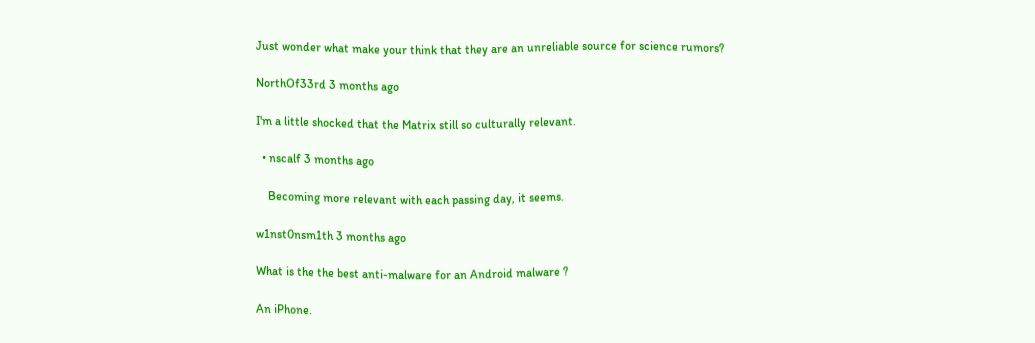Just wonder what make your think that they are an unreliable source for science rumors?

NorthOf33rd 3 months ago

I'm a little shocked that the Matrix still so culturally relevant.

  • nscalf 3 months ago

    Becoming more relevant with each passing day, it seems.

w1nst0nsm1th 3 months ago

What is the the best anti-malware for an Android malware ?

An iPhone.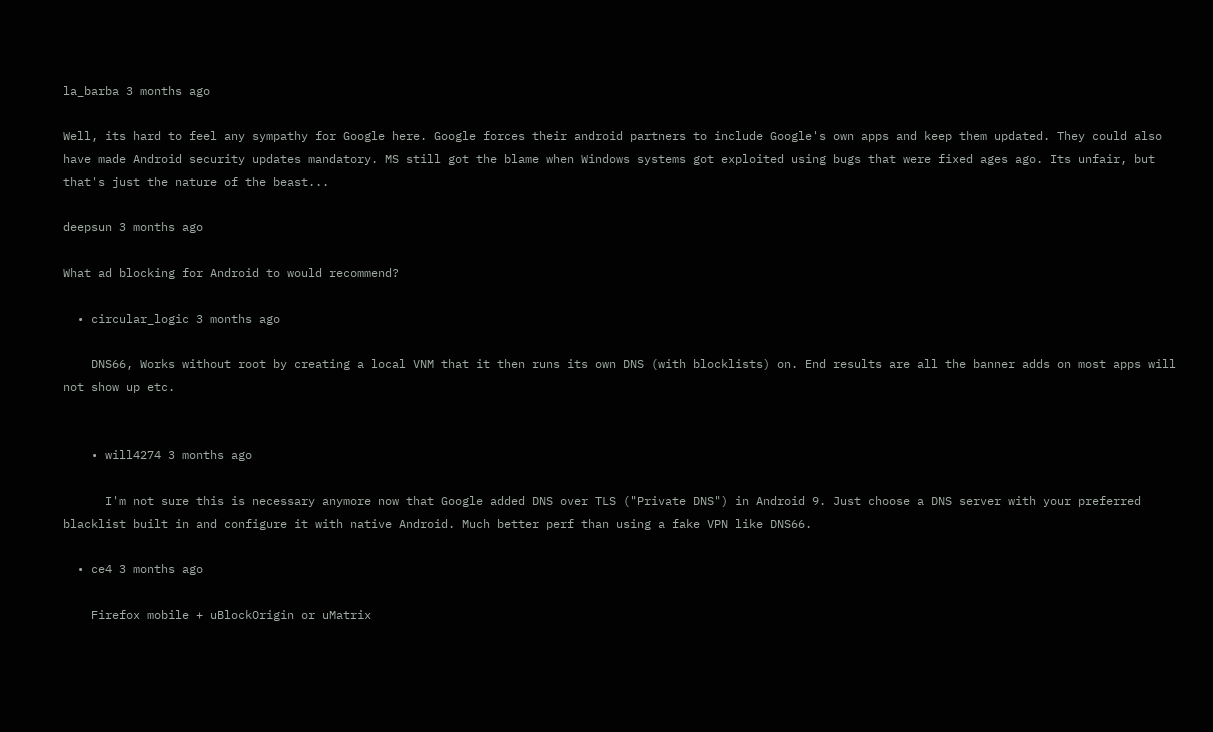la_barba 3 months ago

Well, its hard to feel any sympathy for Google here. Google forces their android partners to include Google's own apps and keep them updated. They could also have made Android security updates mandatory. MS still got the blame when Windows systems got exploited using bugs that were fixed ages ago. Its unfair, but that's just the nature of the beast...

deepsun 3 months ago

What ad blocking for Android to would recommend?

  • circular_logic 3 months ago

    DNS66, Works without root by creating a local VNM that it then runs its own DNS (with blocklists) on. End results are all the banner adds on most apps will not show up etc.


    • will4274 3 months ago

      I'm not sure this is necessary anymore now that Google added DNS over TLS ("Private DNS") in Android 9. Just choose a DNS server with your preferred blacklist built in and configure it with native Android. Much better perf than using a fake VPN like DNS66.

  • ce4 3 months ago

    Firefox mobile + uBlockOrigin or uMatrix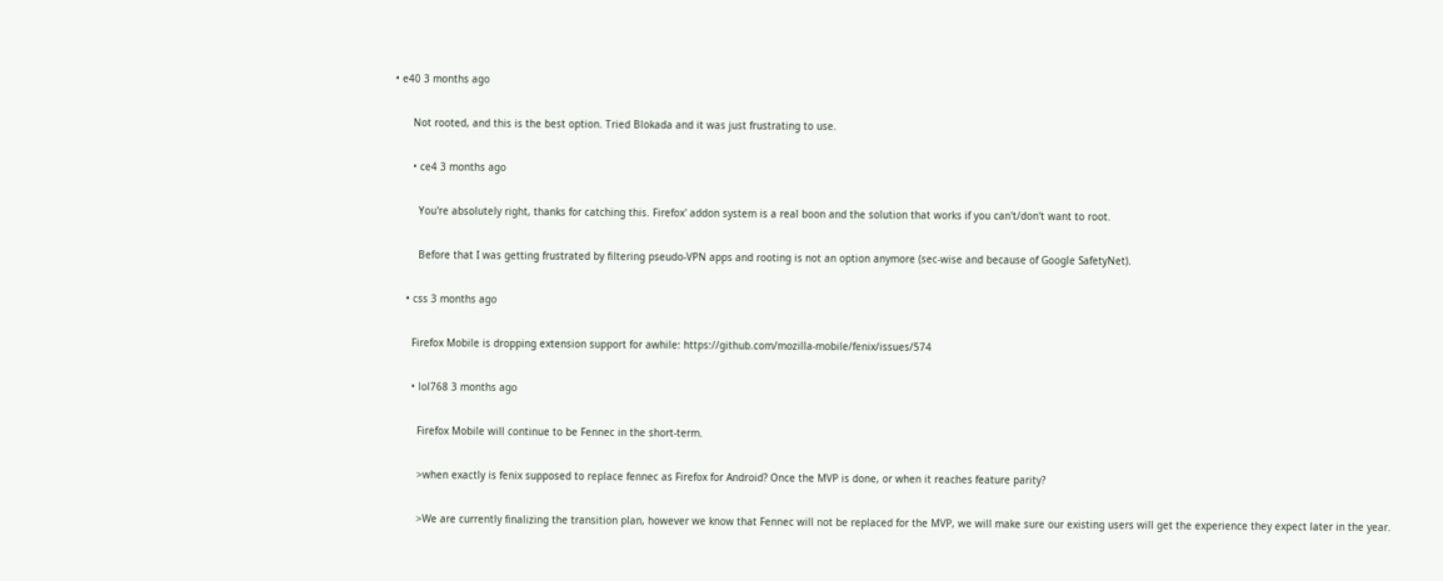• e40 3 months ago

      Not rooted, and this is the best option. Tried Blokada and it was just frustrating to use.

      • ce4 3 months ago

        You're absolutely right, thanks for catching this. Firefox' addon system is a real boon and the solution that works if you can't/don't want to root.

        Before that I was getting frustrated by filtering pseudo-VPN apps and rooting is not an option anymore (sec-wise and because of Google SafetyNet).

    • css 3 months ago

      Firefox Mobile is dropping extension support for awhile: https://github.com/mozilla-mobile/fenix/issues/574

      • lol768 3 months ago

        Firefox Mobile will continue to be Fennec in the short-term.

        >when exactly is fenix supposed to replace fennec as Firefox for Android? Once the MVP is done, or when it reaches feature parity?

        >We are currently finalizing the transition plan, however we know that Fennec will not be replaced for the MVP, we will make sure our existing users will get the experience they expect later in the year.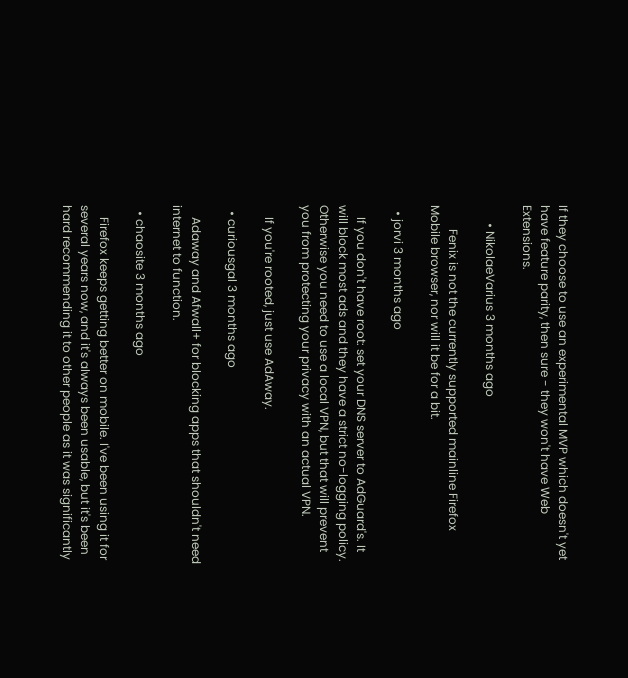If they choose to use an experimental MVP which doesn't yet have feature parity, then sure - they won't have Web Extensions.

      • NikolaeVarius 3 months ago

        Fenix is not the currently supported mainline Firefox Mobile browser, nor will it be for a bit.

  • jorvi 3 months ago

    If you don't have root: set your DNS server to AdGuard's. It will block most ads and they have a strict no-logging policy. Otherwise you need to use a local VPN, but that will prevent you from protecting your privacy with an actual VPN.

    If you're rooted, just use AdAway.

  • curiousgal 3 months ago

    Adaway and Afwall+ for blocking apps that shouldn't need internet to function.

  • chaosite 3 months ago

    Firefox keeps getting better on mobile. I've been using it for several years now, and it's always been usable, but it's been hard recommending it to other people as it was significantly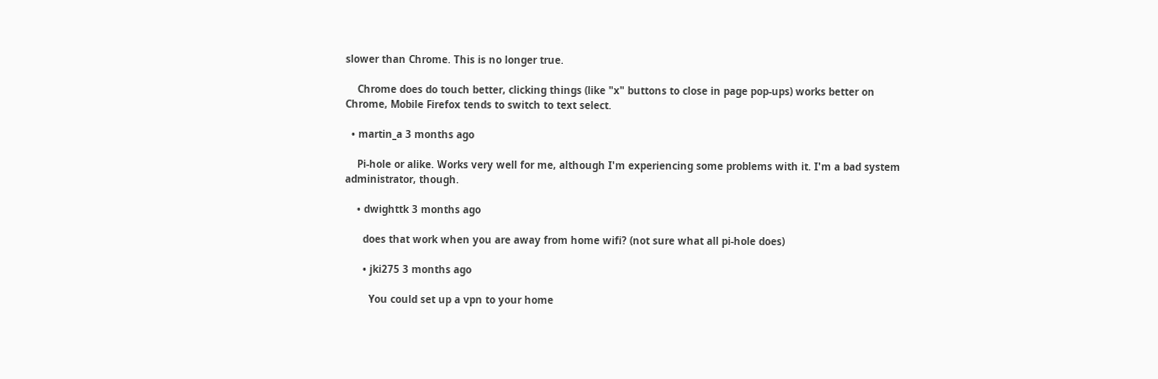slower than Chrome. This is no longer true.

    Chrome does do touch better, clicking things (like "x" buttons to close in page pop-ups) works better on Chrome, Mobile Firefox tends to switch to text select.

  • martin_a 3 months ago

    Pi-hole or alike. Works very well for me, although I'm experiencing some problems with it. I'm a bad system administrator, though.

    • dwighttk 3 months ago

      does that work when you are away from home wifi? (not sure what all pi-hole does)

      • jki275 3 months ago

        You could set up a vpn to your home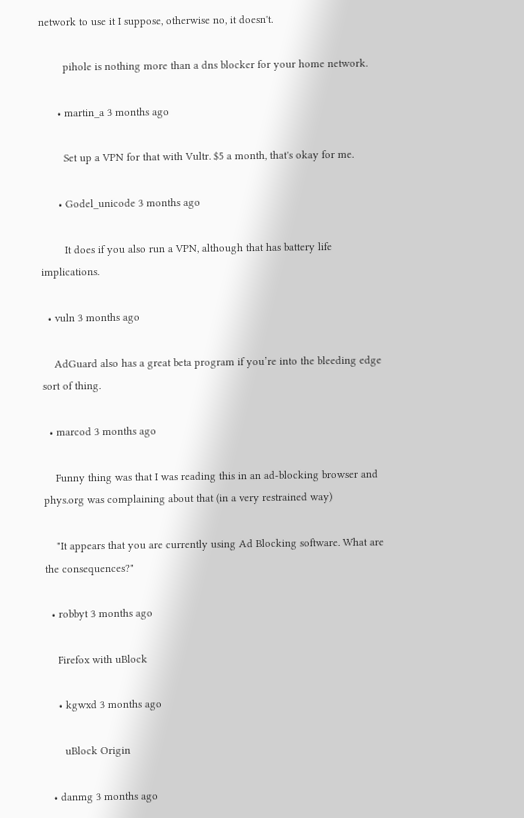network to use it I suppose, otherwise no, it doesn't.

        pihole is nothing more than a dns blocker for your home network.

      • martin_a 3 months ago

        Set up a VPN for that with Vultr. $5 a month, that's okay for me.

      • Godel_unicode 3 months ago

        It does if you also run a VPN, although that has battery life implications.

  • vuln 3 months ago

    AdGuard also has a great beta program if you’re into the bleeding edge sort of thing.

  • marcod 3 months ago

    Funny thing was that I was reading this in an ad-blocking browser and phys.org was complaining about that (in a very restrained way)

    "It appears that you are currently using Ad Blocking software. What are the consequences?"

  • robbyt 3 months ago

    Firefox with uBlock

    • kgwxd 3 months ago

      uBlock Origin

  • danmg 3 months ago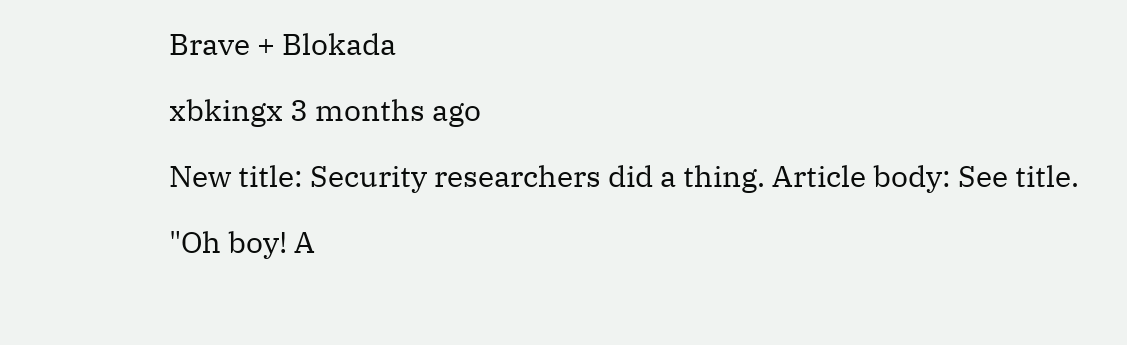Brave + Blokada

xbkingx 3 months ago

New title: Security researchers did a thing. Article body: See title.

"Oh boy! A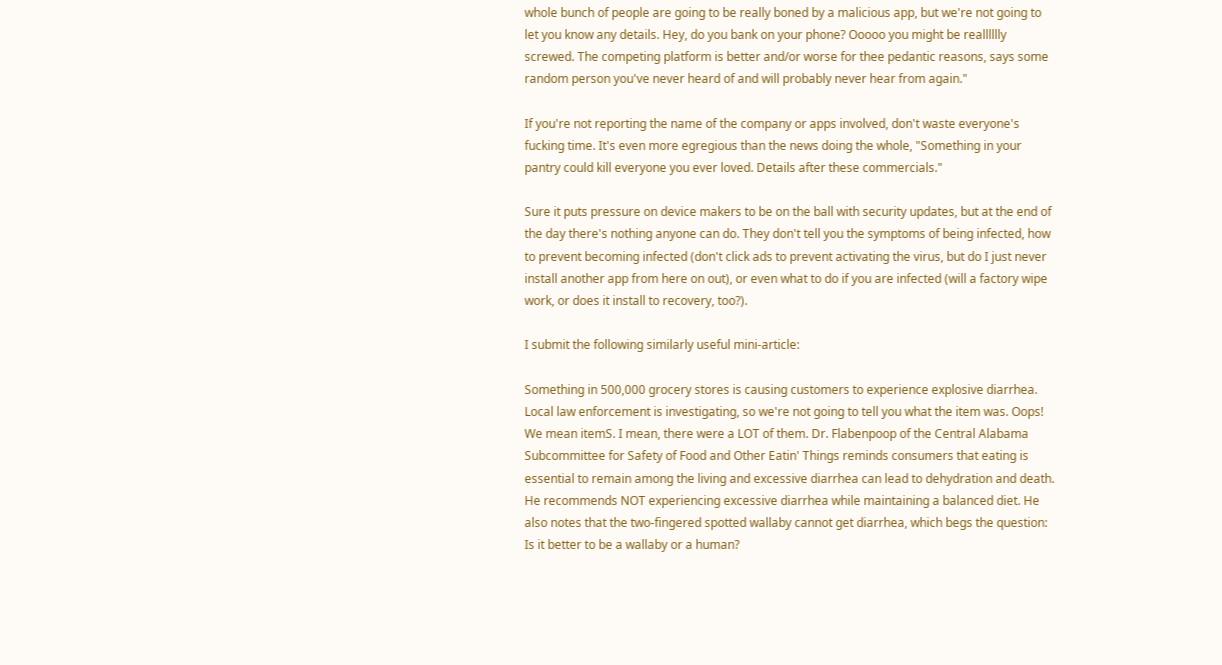whole bunch of people are going to be really boned by a malicious app, but we're not going to let you know any details. Hey, do you bank on your phone? Ooooo you might be realllllly screwed. The competing platform is better and/or worse for thee pedantic reasons, says some random person you've never heard of and will probably never hear from again."

If you're not reporting the name of the company or apps involved, don't waste everyone's fucking time. It's even more egregious than the news doing the whole, "Something in your pantry could kill everyone you ever loved. Details after these commercials."

Sure it puts pressure on device makers to be on the ball with security updates, but at the end of the day there's nothing anyone can do. They don't tell you the symptoms of being infected, how to prevent becoming infected (don't click ads to prevent activating the virus, but do I just never install another app from here on out), or even what to do if you are infected (will a factory wipe work, or does it install to recovery, too?).

I submit the following similarly useful mini-article:

Something in 500,000 grocery stores is causing customers to experience explosive diarrhea. Local law enforcement is investigating, so we're not going to tell you what the item was. Oops! We mean itemS. I mean, there were a LOT of them. Dr. Flabenpoop of the Central Alabama Subcommittee for Safety of Food and Other Eatin' Things reminds consumers that eating is essential to remain among the living and excessive diarrhea can lead to dehydration and death. He recommends NOT experiencing excessive diarrhea while maintaining a balanced diet. He also notes that the two-fingered spotted wallaby cannot get diarrhea, which begs the question: Is it better to be a wallaby or a human?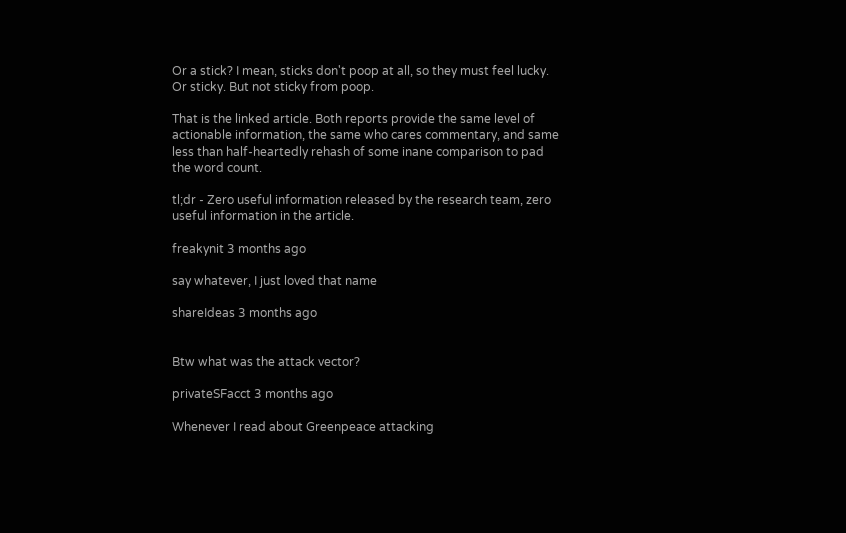Or a stick? I mean, sticks don't poop at all, so they must feel lucky. Or sticky. But not sticky from poop.

That is the linked article. Both reports provide the same level of actionable information, the same who cares commentary, and same less than half-heartedly rehash of some inane comparison to pad the word count.

tl;dr - Zero useful information released by the research team, zero useful information in the article.

freakynit 3 months ago

say whatever, I just loved that name

shareIdeas 3 months ago


Btw what was the attack vector?

privateSFacct 3 months ago

Whenever I read about Greenpeace attacking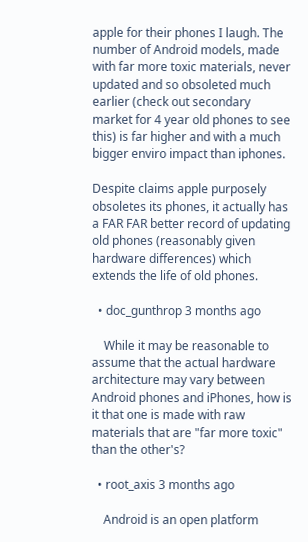apple for their phones I laugh. The number of Android models, made with far more toxic materials, never updated and so obsoleted much earlier (check out secondary market for 4 year old phones to see this) is far higher and with a much bigger enviro impact than iphones.

Despite claims apple purposely obsoletes its phones, it actually has a FAR FAR better record of updating old phones (reasonably given hardware differences) which extends the life of old phones.

  • doc_gunthrop 3 months ago

    While it may be reasonable to assume that the actual hardware architecture may vary between Android phones and iPhones, how is it that one is made with raw materials that are "far more toxic" than the other's?

  • root_axis 3 months ago

    Android is an open platform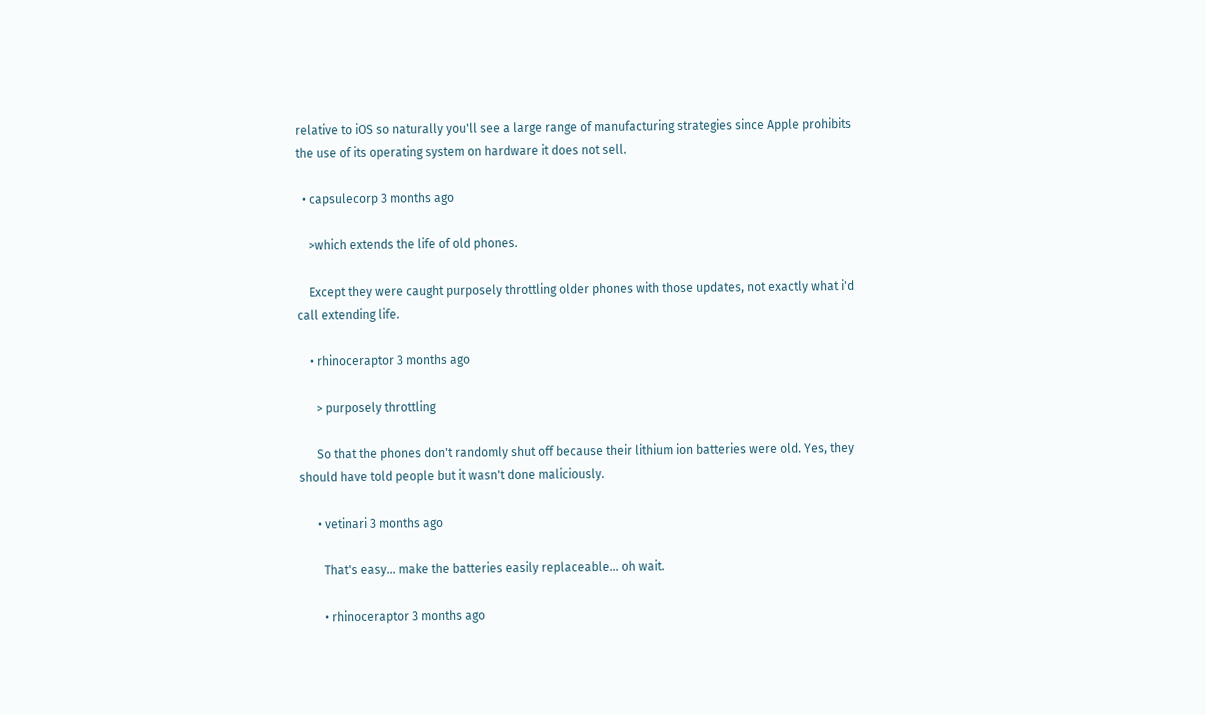relative to iOS so naturally you'll see a large range of manufacturing strategies since Apple prohibits the use of its operating system on hardware it does not sell.

  • capsulecorp 3 months ago

    >which extends the life of old phones.

    Except they were caught purposely throttling older phones with those updates, not exactly what i'd call extending life.

    • rhinoceraptor 3 months ago

      > purposely throttling

      So that the phones don't randomly shut off because their lithium ion batteries were old. Yes, they should have told people but it wasn't done maliciously.

      • vetinari 3 months ago

        That's easy... make the batteries easily replaceable... oh wait.

        • rhinoceraptor 3 months ago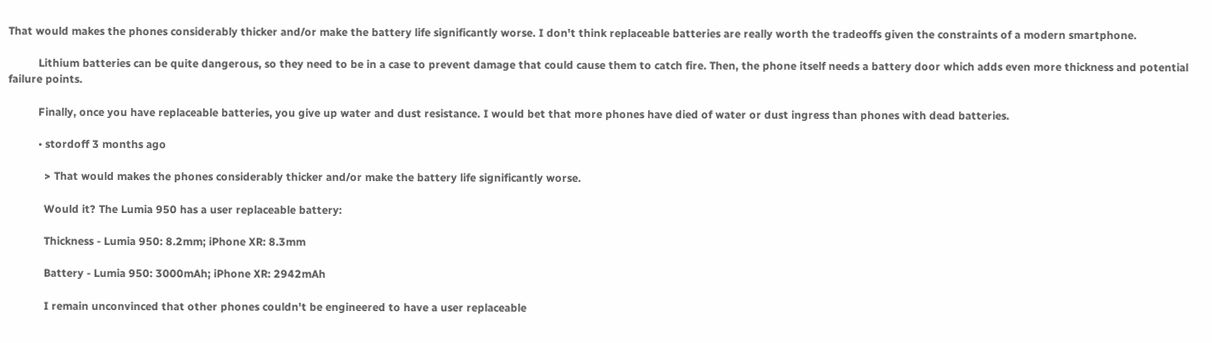That would makes the phones considerably thicker and/or make the battery life significantly worse. I don't think replaceable batteries are really worth the tradeoffs given the constraints of a modern smartphone.

          Lithium batteries can be quite dangerous, so they need to be in a case to prevent damage that could cause them to catch fire. Then, the phone itself needs a battery door which adds even more thickness and potential failure points.

          Finally, once you have replaceable batteries, you give up water and dust resistance. I would bet that more phones have died of water or dust ingress than phones with dead batteries.

          • stordoff 3 months ago

            > That would makes the phones considerably thicker and/or make the battery life significantly worse.

            Would it? The Lumia 950 has a user replaceable battery:

            Thickness - Lumia 950: 8.2mm; iPhone XR: 8.3mm

            Battery - Lumia 950: 3000mAh; iPhone XR: 2942mAh

            I remain unconvinced that other phones couldn't be engineered to have a user replaceable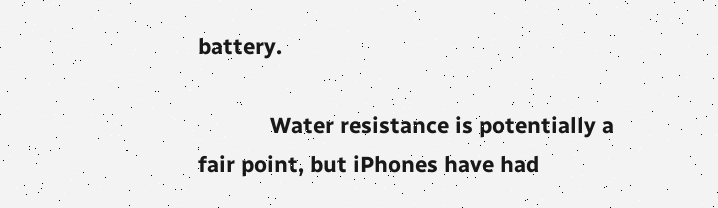battery.

            Water resistance is potentially a fair point, but iPhones have had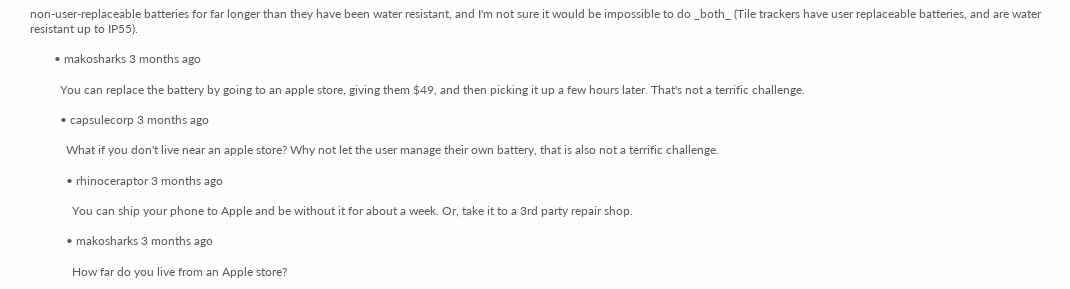non-user-replaceable batteries for far longer than they have been water resistant, and I'm not sure it would be impossible to do _both_ (Tile trackers have user replaceable batteries, and are water resistant up to IP55).

        • makosharks 3 months ago

          You can replace the battery by going to an apple store, giving them $49, and then picking it up a few hours later. That's not a terrific challenge.

          • capsulecorp 3 months ago

            What if you don't live near an apple store? Why not let the user manage their own battery, that is also not a terrific challenge.

            • rhinoceraptor 3 months ago

              You can ship your phone to Apple and be without it for about a week. Or, take it to a 3rd party repair shop.

            • makosharks 3 months ago

              How far do you live from an Apple store?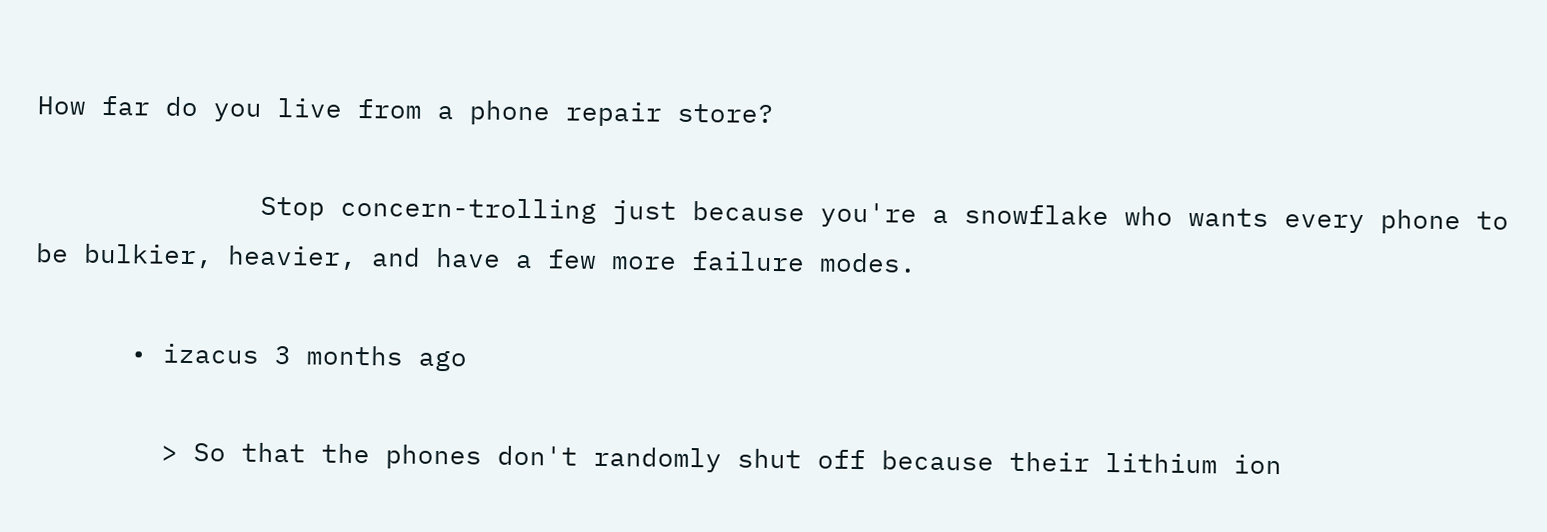How far do you live from a phone repair store?

              Stop concern-trolling just because you're a snowflake who wants every phone to be bulkier, heavier, and have a few more failure modes.

      • izacus 3 months ago

        > So that the phones don't randomly shut off because their lithium ion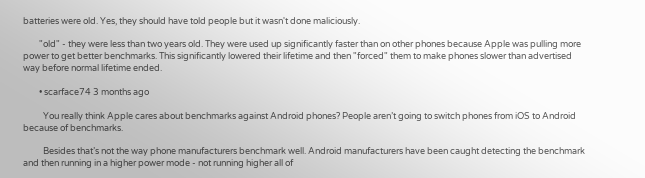batteries were old. Yes, they should have told people but it wasn't done maliciously.

        "old" - they were less than two years old. They were used up significantly faster than on other phones because Apple was pulling more power to get better benchmarks. This significantly lowered their lifetime and then "forced" them to make phones slower than advertised way before normal lifetime ended.

        • scarface74 3 months ago

          You really think Apple cares about benchmarks against Android phones? People aren’t going to switch phones from iOS to Android because of benchmarks.

          Besides that’s not the way phone manufacturers benchmark well. Android manufacturers have been caught detecting the benchmark and then running in a higher power mode - not running higher all of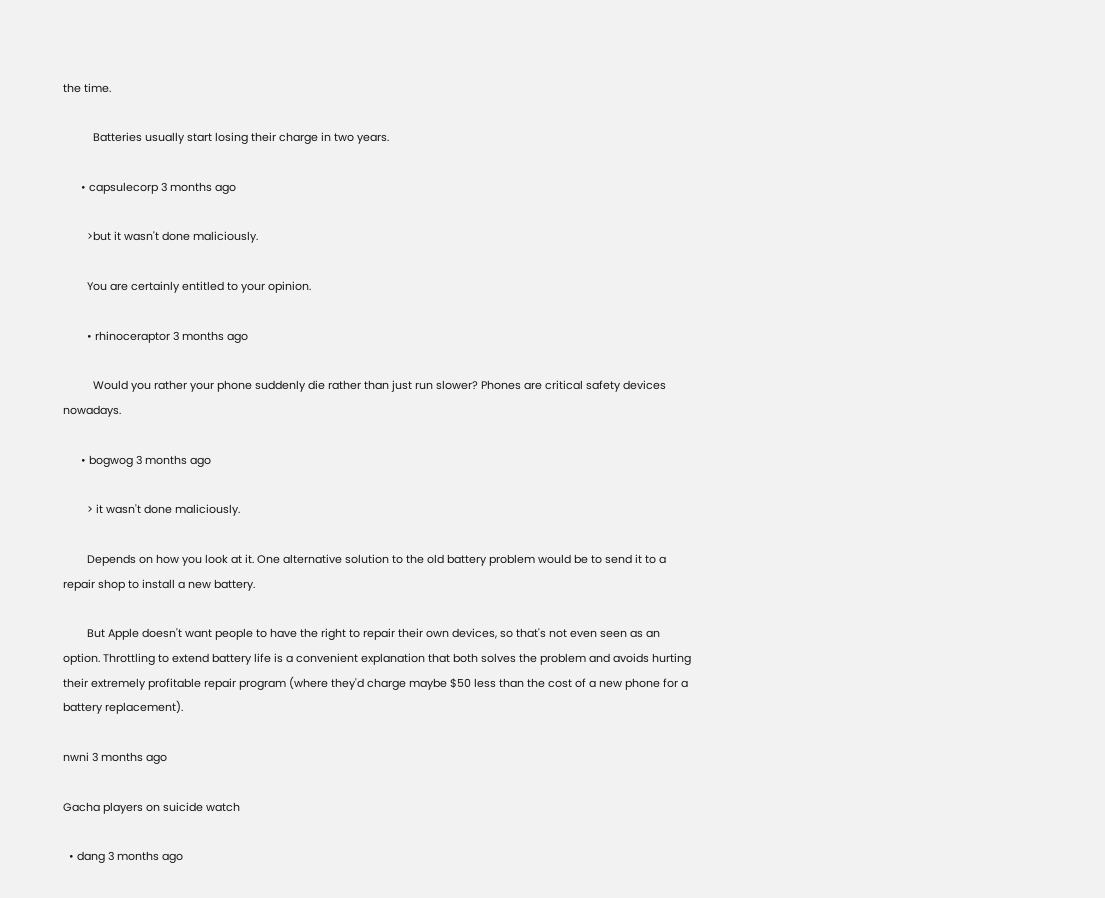the time.

          Batteries usually start losing their charge in two years.

      • capsulecorp 3 months ago

        >but it wasn't done maliciously.

        You are certainly entitled to your opinion.

        • rhinoceraptor 3 months ago

          Would you rather your phone suddenly die rather than just run slower? Phones are critical safety devices nowadays.

      • bogwog 3 months ago

        > it wasn't done maliciously.

        Depends on how you look at it. One alternative solution to the old battery problem would be to send it to a repair shop to install a new battery.

        But Apple doesn't want people to have the right to repair their own devices, so that's not even seen as an option. Throttling to extend battery life is a convenient explanation that both solves the problem and avoids hurting their extremely profitable repair program (where they'd charge maybe $50 less than the cost of a new phone for a battery replacement).

nwni 3 months ago

Gacha players on suicide watch

  • dang 3 months ago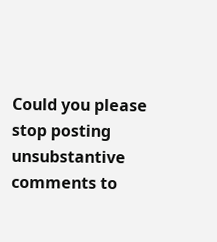Could you please stop posting unsubstantive comments to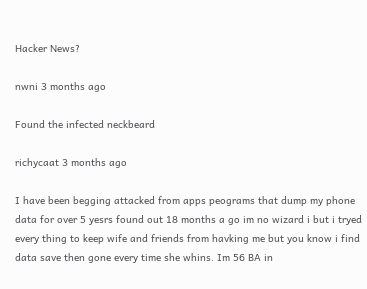Hacker News?

nwni 3 months ago

Found the infected neckbeard

richycaat 3 months ago

I have been begging attacked from apps peograms that dump my phone data for over 5 yesrs found out 18 months a go im no wizard i but i tryed every thing to keep wife and friends from havking me but you know i find data save then gone every time she whins. Im 56 BA in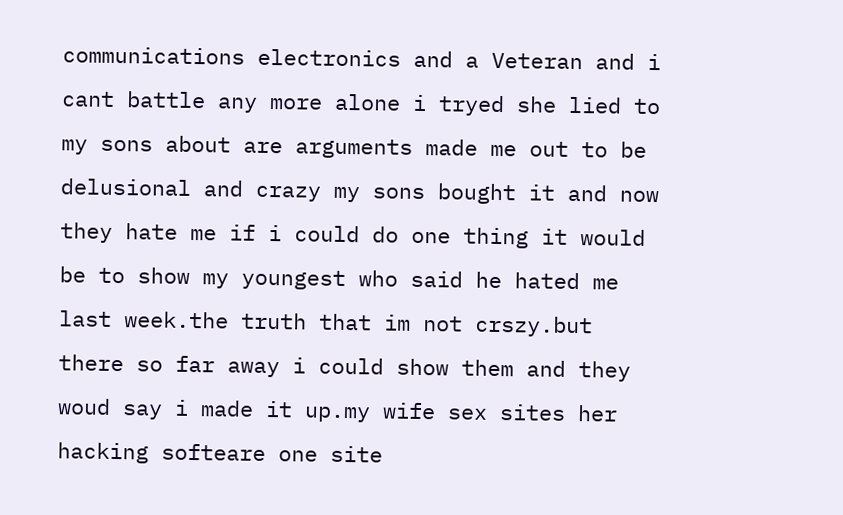communications electronics and a Veteran and i cant battle any more alone i tryed she lied to my sons about are arguments made me out to be delusional and crazy my sons bought it and now they hate me if i could do one thing it would be to show my youngest who said he hated me last week.the truth that im not crszy.but there so far away i could show them and they woud say i made it up.my wife sex sites her hacking softeare one site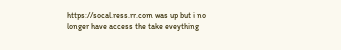https://socal.ress.rr.com was up but i no longer have access the take eveything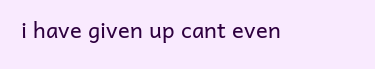i have given up cant even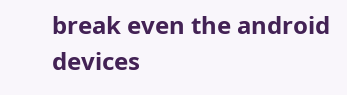break even the android devices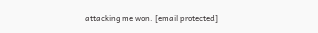attacking me won. [email protected]